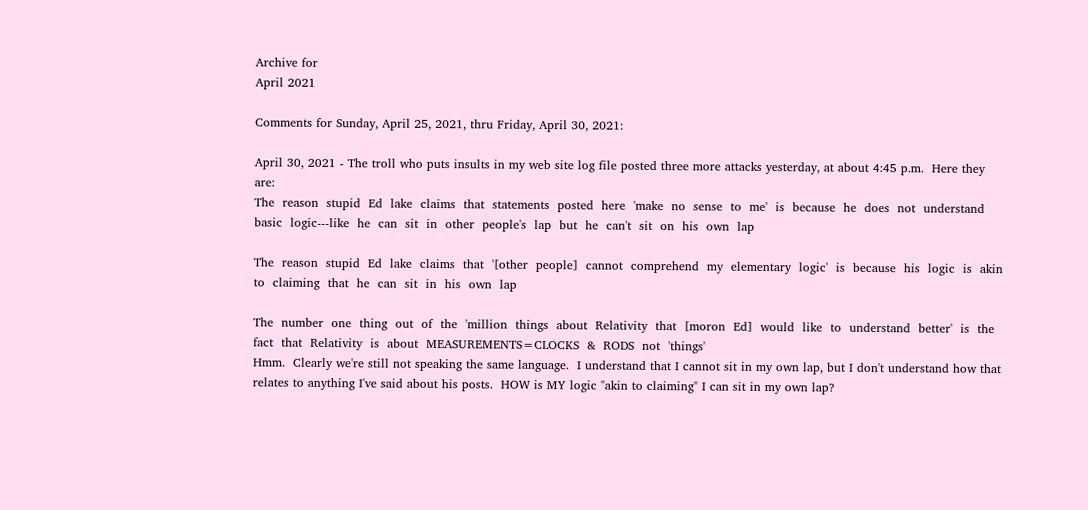Archive for
April 2021

Comments for Sunday, April 25, 2021, thru Friday, April 30, 2021:

April 30, 2021 - The troll who puts insults in my web site log file posted three more attacks yesterday, at about 4:45 p.m.  Here they are:
The  reason  stupid  Ed  lake  claims  that  statements  posted  here  'make  no  sense  to  me'  is  because  he  does  not  understand  basic  logic---like  he  can  sit  in  other  people's  lap  but  he  can't  sit  on  his  own  lap

The  reason  stupid  Ed  lake  claims  that  '[other  people]  cannot  comprehend  my  elementary  logic'  is  because  his  logic  is  akin  to  claiming  that  he  can  sit  in  his  own  lap

The  number  one  thing  out  of  the  'million  things  about  Relativity  that  [moron  Ed]  would  like  to  understand  better'  is  the  fact  that  Relativity  is  about  MEASUREMENTS=CLOCKS  &  RODS  not  'things'
Hmm.  Clearly we're still not speaking the same language.  I understand that I cannot sit in my own lap, but I don't understand how that relates to anything I've said about his posts.  HOW is MY logic "akin to claiming" I can sit in my own lap?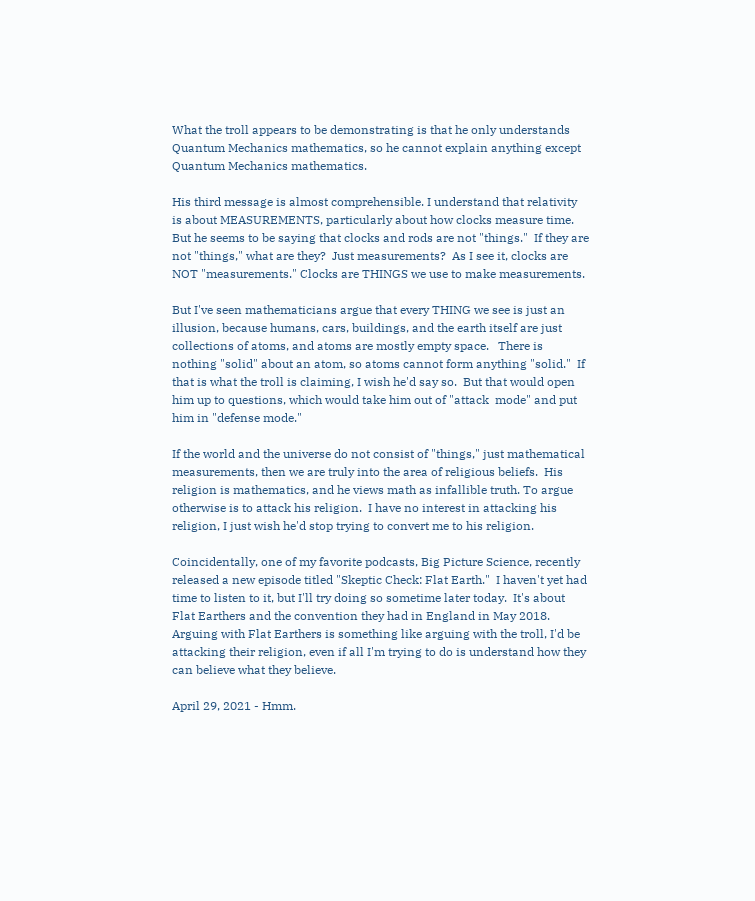What the troll appears to be demonstrating is that he only understands Quantum Mechanics mathematics, so he cannot explain anything except Quantum Mechanics mathematics.

His third message is almost comprehensible. I understand that relativity is about MEASUREMENTS, particularly about how clocks measure time.  But he seems to be saying that clocks and rods are not "things."  If they are not "things," what are they?  Just measurements?  As I see it, clocks are NOT "measurements." Clocks are THINGS we use to make measurements.

But I've seen mathematicians argue that every THING we see is just an illusion, because humans, cars, buildings, and the earth itself are just collections of atoms, and atoms are mostly empty space.   There is nothing "solid" about an atom, so atoms cannot form anything "solid."  If that is what the troll is claiming, I wish he'd say so.  But that would open him up to questions, which would take him out of "attack  mode" and put him in "defense mode."

If the world and the universe do not consist of "things," just mathematical measurements, then we are truly into the area of religious beliefs.  His religion is mathematics, and he views math as infallible truth. To argue otherwise is to attack his religion.  I have no interest in attacking his religion, I just wish he'd stop trying to convert me to his religion.

Coincidentally, one of my favorite podcasts, Big Picture Science, recently released a new episode titled "Skeptic Check: Flat Earth."  I haven't yet had time to listen to it, but I'll try doing so sometime later today.  It's about Flat Earthers and the convention they had in England in May 2018.  Arguing with Flat Earthers is something like arguing with the troll, I'd be attacking their religion, even if all I'm trying to do is understand how they can believe what they believe.

April 29, 2021 - Hmm.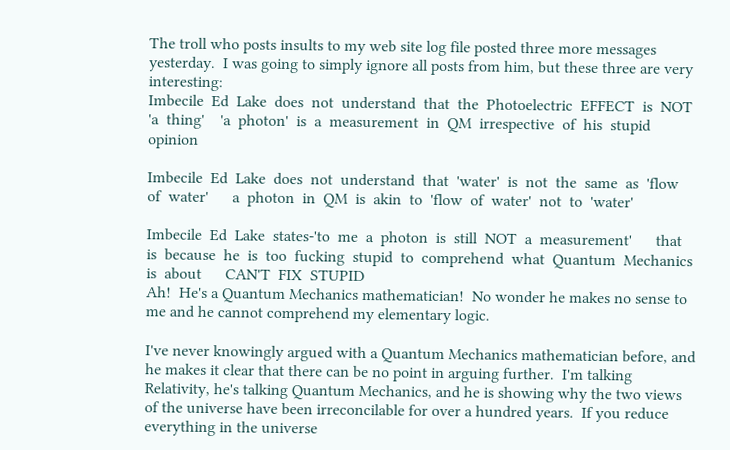The troll who posts insults to my web site log file posted three more messages yesterday.  I was going to simply ignore all posts from him, but these three are very interesting:
Imbecile  Ed  Lake  does  not  understand  that  the  Photoelectric  EFFECT  is  NOT  'a  thing'    'a  photon'  is  a  measurement  in  QM  irrespective  of  his  stupid  opinion

Imbecile  Ed  Lake  does  not  understand  that  'water'  is  not  the  same  as  'flow  of  water'      a  photon  in  QM  is  akin  to  'flow  of  water'  not  to  'water'

Imbecile  Ed  Lake  states-'to  me  a  photon  is  still  NOT  a  measurement'      that  is  because  he  is  too  fucking  stupid  to  comprehend  what  Quantum  Mechanics  is  about      CAN'T  FIX  STUPID
Ah!  He's a Quantum Mechanics mathematician!  No wonder he makes no sense to me and he cannot comprehend my elementary logic.

I've never knowingly argued with a Quantum Mechanics mathematician before, and he makes it clear that there can be no point in arguing further.  I'm talking Relativity, he's talking Quantum Mechanics, and he is showing why the two views of the universe have been irreconcilable for over a hundred years.  If you reduce everything in the universe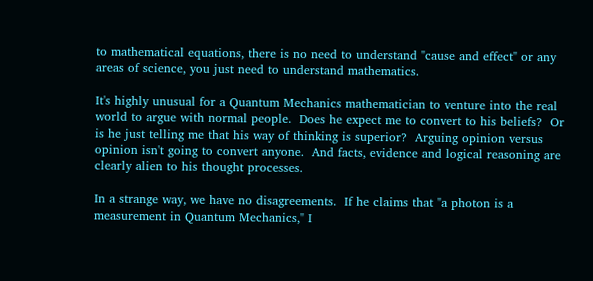to mathematical equations, there is no need to understand "cause and effect" or any areas of science, you just need to understand mathematics.

It's highly unusual for a Quantum Mechanics mathematician to venture into the real world to argue with normal people.  Does he expect me to convert to his beliefs?  Or is he just telling me that his way of thinking is superior?  Arguing opinion versus opinion isn't going to convert anyone.  And facts, evidence and logical reasoning are clearly alien to his thought processes.

In a strange way, we have no disagreements.  If he claims that "a photon is a measurement in Quantum Mechanics," I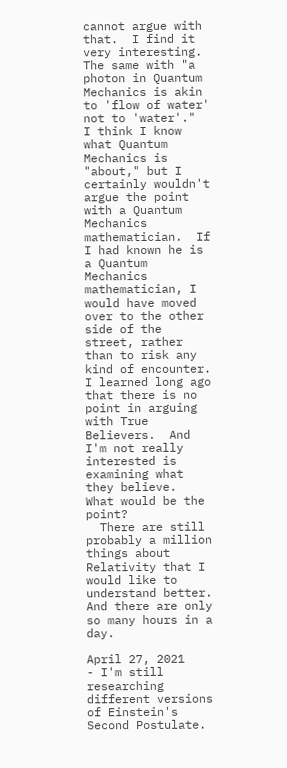cannot argue with that.  I find it very interesting. The same with "a photon in Quantum Mechanics is akin to 'flow of water' not to 'water'."  I think I know what Quantum Mechanics is "about," but I certainly wouldn't argue the point with a Quantum Mechanics mathematician.  If I had known he is a Quantum Mechanics mathematician, I would have moved over to the other side of the street, rather than to risk any kind of encounter.  I learned long ago that there is no point in arguing with True Believers.  And I'm not really interested is examining what they believe.  What would be the point?
  There are still probably a million things about Relativity that I would like to understand better.  And there are only so many hours in a day.

April 27, 2021
- I'm still researching different versions of Einstein's Second Postulate.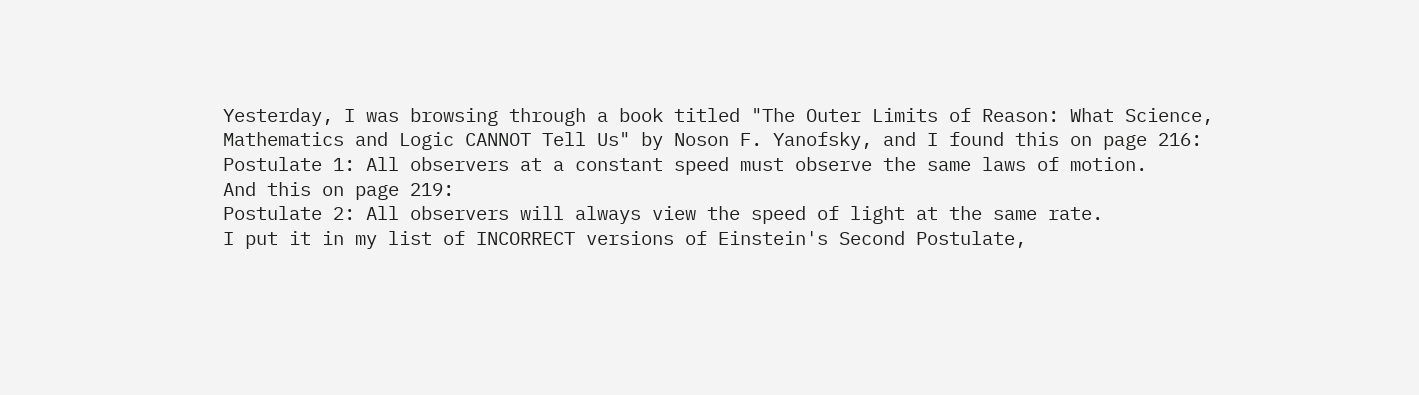Yesterday, I was browsing through a book titled "The Outer Limits of Reason: What Science, Mathematics and Logic CANNOT Tell Us" by Noson F. Yanofsky, and I found this on page 216:
Postulate 1: All observers at a constant speed must observe the same laws of motion.
And this on page 219:
Postulate 2: All observers will always view the speed of light at the same rate.
I put it in my list of INCORRECT versions of Einstein's Second Postulate,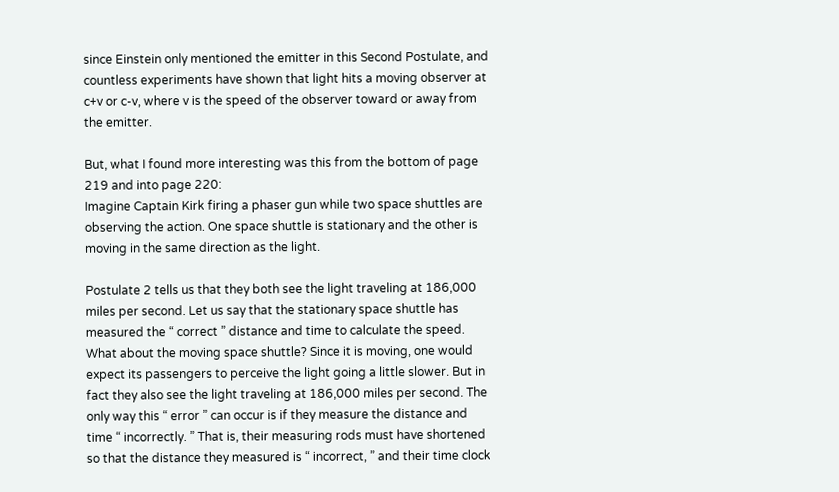since Einstein only mentioned the emitter in this Second Postulate, and countless experiments have shown that light hits a moving observer at c+v or c-v, where v is the speed of the observer toward or away from the emitter.

But, what I found more interesting was this from the bottom of page 219 and into page 220:
Imagine Captain Kirk firing a phaser gun while two space shuttles are observing the action. One space shuttle is stationary and the other is moving in the same direction as the light.

Postulate 2 tells us that they both see the light traveling at 186,000 miles per second. Let us say that the stationary space shuttle has measured the “ correct ” distance and time to calculate the speed. What about the moving space shuttle? Since it is moving, one would expect its passengers to perceive the light going a little slower. But in fact they also see the light traveling at 186,000 miles per second. The only way this “ error ” can occur is if they measure the distance and time “ incorrectly. ” That is, their measuring rods must have shortened so that the distance they measured is “ incorrect, ” and their time clock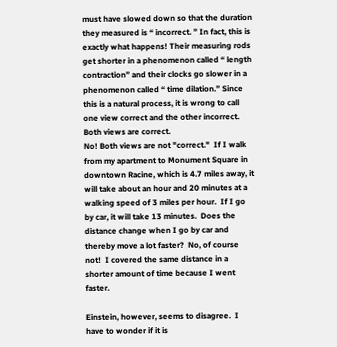must have slowed down so that the duration they measured is “ incorrect. ” In fact, this is exactly what happens! Their measuring rods get shorter in a phenomenon called “ length contraction” and their clocks go slower in a phenomenon called “ time dilation.” Since this is a natural process, it is wrong to call one view correct and the other incorrect. Both views are correct.
No! Both views are not "correct."  If I walk from my apartment to Monument Square in downtown Racine, which is 4.7 miles away, it will take about an hour and 20 minutes at a walking speed of 3 miles per hour.  If I go by car, it will take 13 minutes.  Does the distance change when I go by car and thereby move a lot faster?  No, of course not!  I covered the same distance in a shorter amount of time because I went faster.

Einstein, however, seems to disagree.  I have to wonder if it is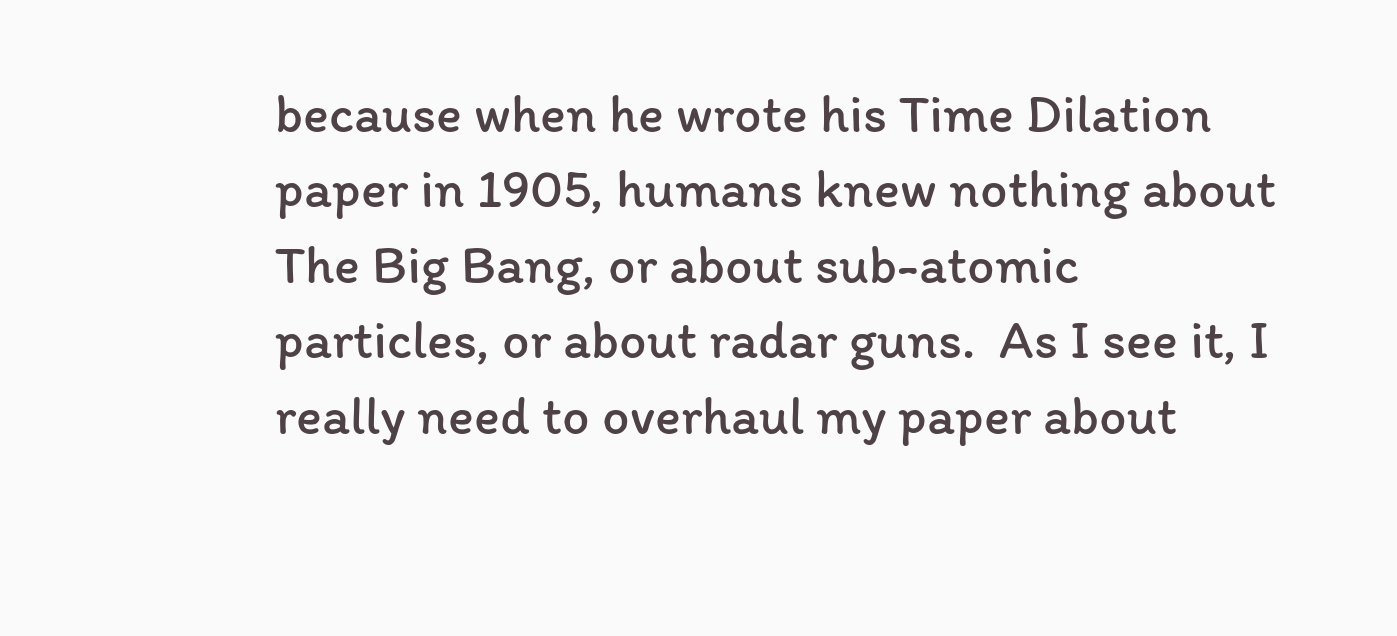because when he wrote his Time Dilation paper in 1905, humans knew nothing about The Big Bang, or about sub-atomic particles, or about radar guns.  As I see it, I really need to overhaul my paper about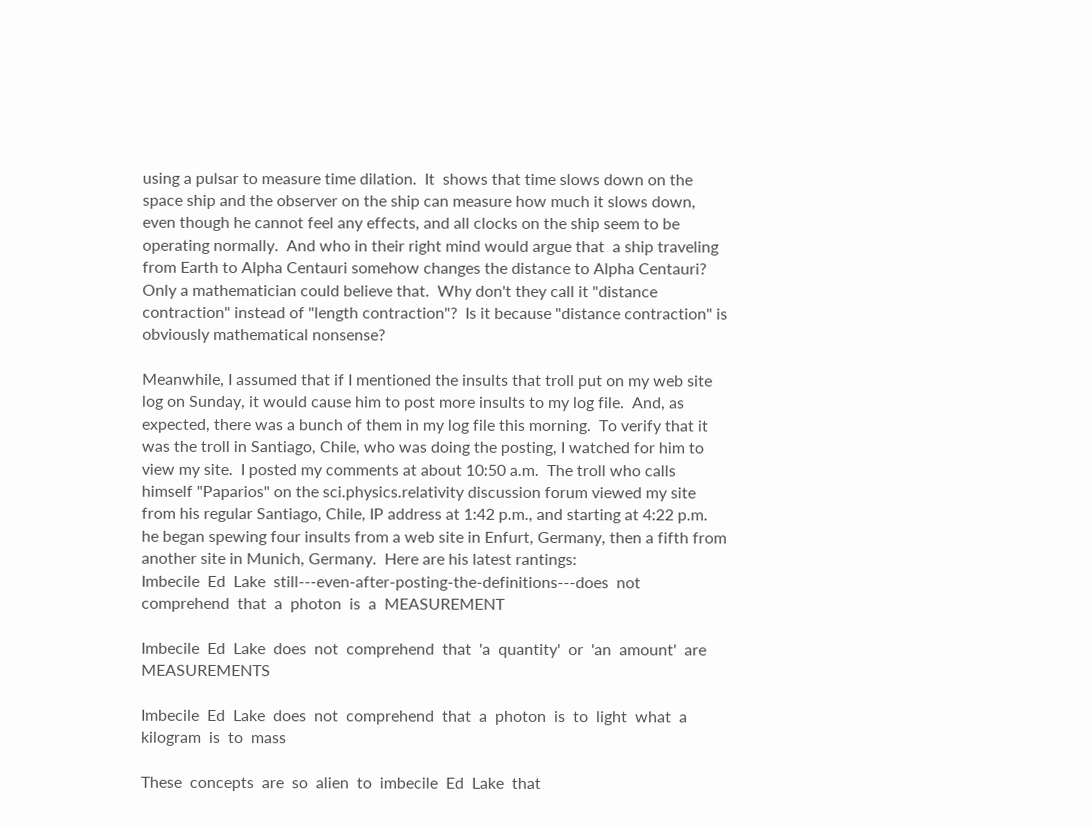using a pulsar to measure time dilation.  It  shows that time slows down on the space ship and the observer on the ship can measure how much it slows down, even though he cannot feel any effects, and all clocks on the ship seem to be operating normally.  And who in their right mind would argue that  a ship traveling from Earth to Alpha Centauri somehow changes the distance to Alpha Centauri?  Only a mathematician could believe that.  Why don't they call it "distance contraction" instead of "length contraction"?  Is it because "distance contraction" is obviously mathematical nonsense?

Meanwhile, I assumed that if I mentioned the insults that troll put on my web site log on Sunday, it would cause him to post more insults to my log file.  And, as expected, there was a bunch of them in my log file this morning.  To verify that it was the troll in Santiago, Chile, who was doing the posting, I watched for him to view my site.  I posted my comments at about 10:50 a.m.  The troll who calls himself "Paparios" on the sci.physics.relativity discussion forum viewed my site from his regular Santiago, Chile, IP address at 1:42 p.m., and starting at 4:22 p.m. he began spewing four insults from a web site in Enfurt, Germany, then a fifth from another site in Munich, Germany.  Here are his latest rantings:
Imbecile  Ed  Lake  still---even-after-posting-the-definitions---does  not  comprehend  that  a  photon  is  a  MEASUREMENT

Imbecile  Ed  Lake  does  not  comprehend  that  'a  quantity'  or  'an  amount'  are  MEASUREMENTS

Imbecile  Ed  Lake  does  not  comprehend  that  a  photon  is  to  light  what  a  kilogram  is  to  mass

These  concepts  are  so  alien  to  imbecile  Ed  Lake  that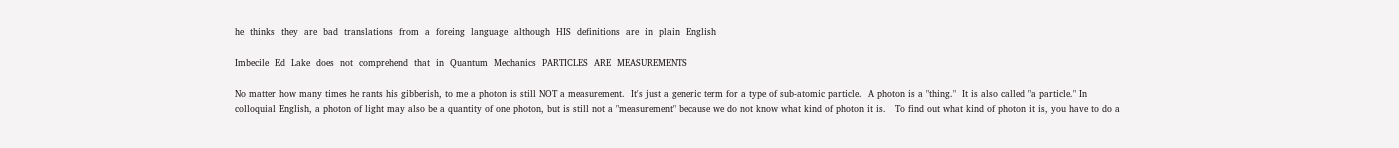he  thinks  they  are  bad  translations  from  a  foreing  language  although  HIS  definitions  are  in  plain  English

Imbecile  Ed  Lake  does  not  comprehend  that  in  Quantum  Mechanics  PARTICLES  ARE  MEASUREMENTS

No matter how many times he rants his gibberish, to me a photon is still NOT a measurement.  It's just a generic term for a type of sub-atomic particle.  A photon is a "thing."  It is also called "a particle." In colloquial English, a photon of light may also be a quantity of one photon, but is still not a "measurement" because we do not know what kind of photon it is.   To find out what kind of photon it is, you have to do a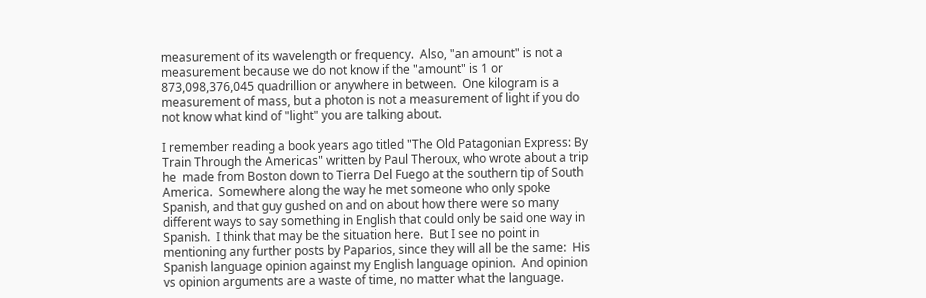measurement of its wavelength or frequency.  Also, "an amount" is not a measurement because we do not know if the "amount" is 1 or 873,098,376,045 quadrillion or anywhere in between.  One kilogram is a measurement of mass, but a photon is not a measurement of light if you do not know what kind of "light" you are talking about.

I remember reading a book years ago titled "The Old Patagonian Express: By Train Through the Americas" written by Paul Theroux, who wrote about a trip he  made from Boston down to Tierra Del Fuego at the southern tip of South America.  Somewhere along the way he met someone who only spoke Spanish, and that guy gushed on and on about how there were so many different ways to say something in English that could only be said one way in Spanish.  I think that may be the situation here.  But I see no point in mentioning any further posts by Paparios, since they will all be the same:  His Spanish language opinion against my English language opinion.  And opinion vs opinion arguments are a waste of time, no matter what the language.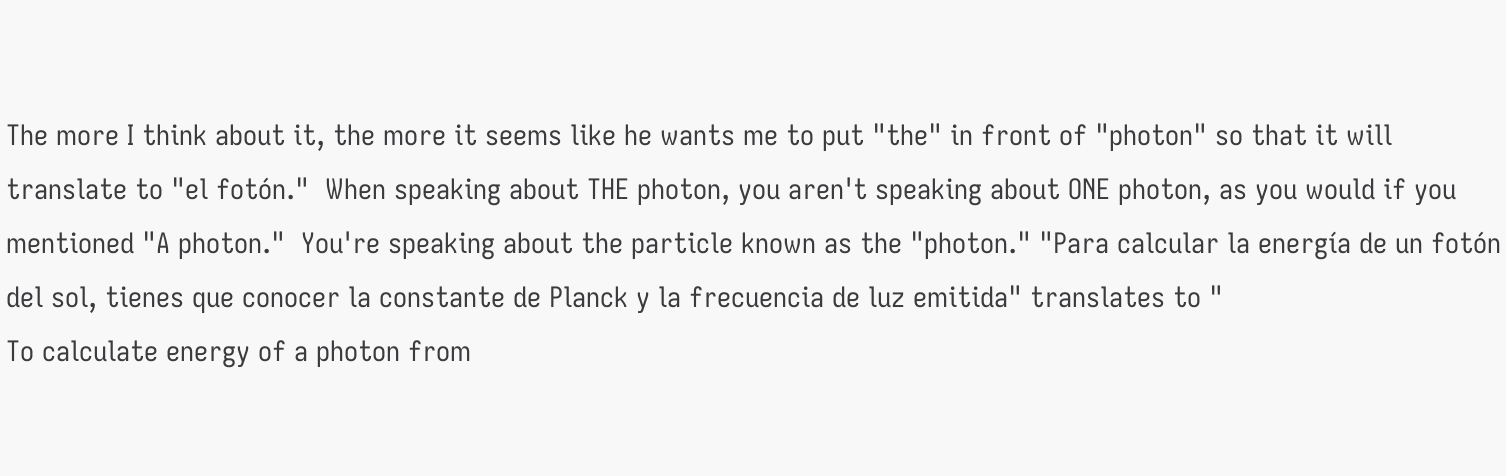The more I think about it, the more it seems like he wants me to put "the" in front of "photon" so that it will translate to "el fotón."  When speaking about THE photon, you aren't speaking about ONE photon, as you would if you mentioned "A photon."  You're speaking about the particle known as the "photon." "Para calcular la energía de un fotón del sol, tienes que conocer la constante de Planck y la frecuencia de luz emitida" translates to "
To calculate energy of a photon from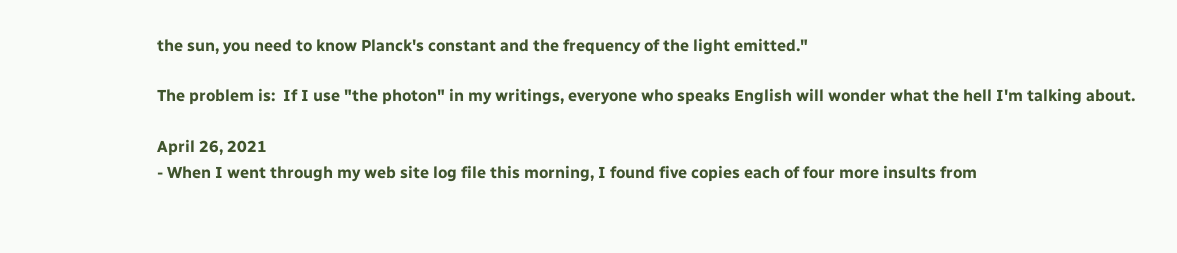the sun, you need to know Planck's constant and the frequency of the light emitted."

The problem is:  If I use "the photon" in my writings, everyone who speaks English will wonder what the hell I'm talking about.

April 26, 2021
- When I went through my web site log file this morning, I found five copies each of four more insults from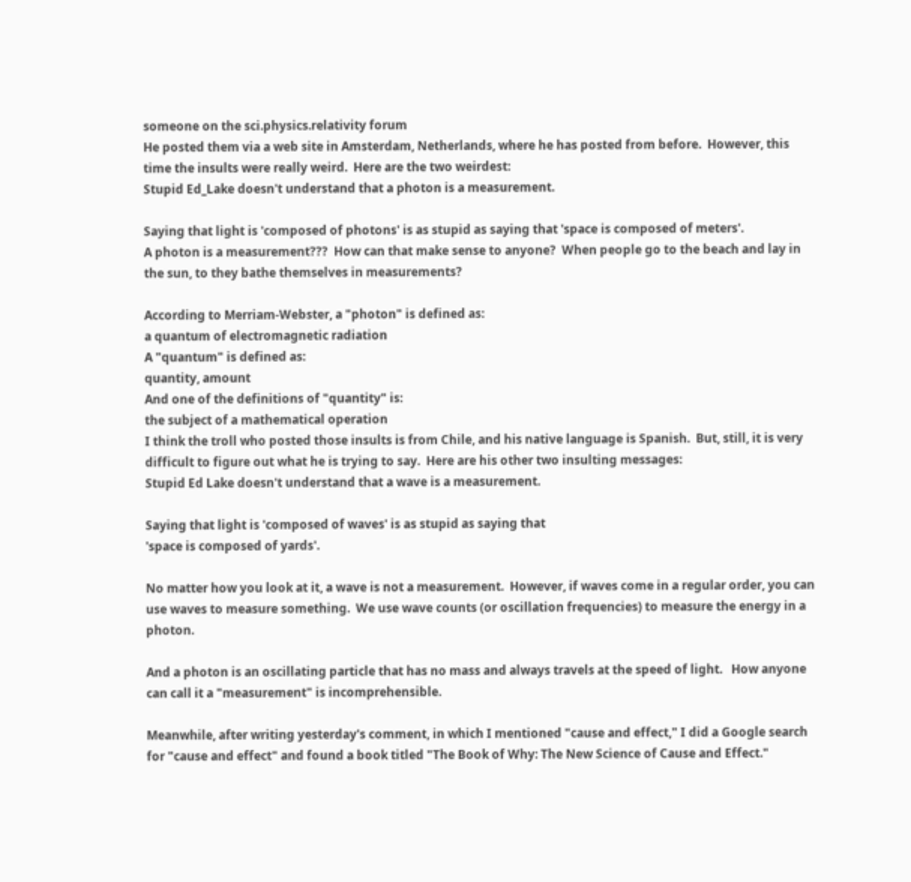someone on the sci.physics.relativity forum
He posted them via a web site in Amsterdam, Netherlands, where he has posted from before.  However, this time the insults were really weird.  Here are the two weirdest:
Stupid Ed_Lake doesn't understand that a photon is a measurement.

Saying that light is 'composed of photons' is as stupid as saying that 'space is composed of meters'.
A photon is a measurement???  How can that make sense to anyone?  When people go to the beach and lay in the sun, to they bathe themselves in measurements?

According to Merriam-Webster, a "photon" is defined as:
a quantum of electromagnetic radiation
A "quantum" is defined as:
quantity, amount
And one of the definitions of "quantity" is:
the subject of a mathematical operation
I think the troll who posted those insults is from Chile, and his native language is Spanish.  But, still, it is very difficult to figure out what he is trying to say.  Here are his other two insulting messages:
Stupid Ed Lake doesn't understand that a wave is a measurement.

Saying that light is 'composed of waves' is as stupid as saying that
'space is composed of yards'.

No matter how you look at it, a wave is not a measurement.  However, if waves come in a regular order, you can use waves to measure something.  We use wave counts (or oscillation frequencies) to measure the energy in a photon.

And a photon is an oscillating particle that has no mass and always travels at the speed of light.   How anyone can call it a "measurement" is incomprehensible.

Meanwhile, after writing yesterday's comment, in which I mentioned "cause and effect," I did a Google search for "cause and effect" and found a book titled "The Book of Why: The New Science of Cause and Effect."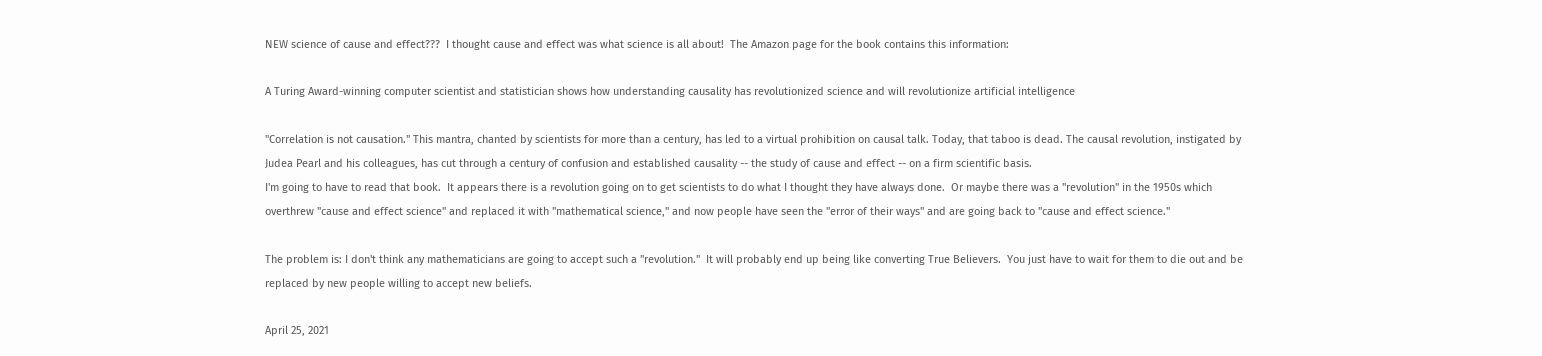NEW science of cause and effect???  I thought cause and effect was what science is all about!  The Amazon page for the book contains this information:

A Turing Award-winning computer scientist and statistician shows how understanding causality has revolutionized science and will revolutionize artificial intelligence

"Correlation is not causation." This mantra, chanted by scientists for more than a century, has led to a virtual prohibition on causal talk. Today, that taboo is dead. The causal revolution, instigated by Judea Pearl and his colleagues, has cut through a century of confusion and established causality -- the study of cause and effect -- on a firm scientific basis.
I'm going to have to read that book.  It appears there is a revolution going on to get scientists to do what I thought they have always done.  Or maybe there was a "revolution" in the 1950s which overthrew "cause and effect science" and replaced it with "mathematical science," and now people have seen the "error of their ways" and are going back to "cause and effect science."

The problem is: I don't think any mathematicians are going to accept such a "revolution."  It will probably end up being like converting True Believers.  You just have to wait for them to die out and be replaced by new people willing to accept new beliefs.

April 25, 2021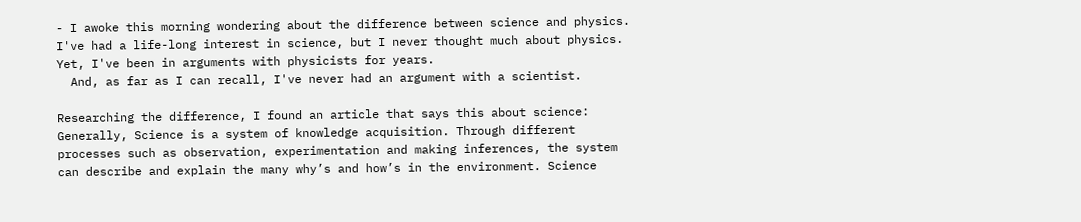- I awoke this morning wondering about the difference between science and physics.  I've had a life-long interest in science, but I never thought much about physics.  Yet, I've been in arguments with physicists for years.
  And, as far as I can recall, I've never had an argument with a scientist.

Researching the difference, I found an article that says this about science:
Generally, Science is a system of knowledge acquisition. Through different processes such as observation, experimentation and making inferences, the system can describe and explain the many why’s and how’s in the environment. Science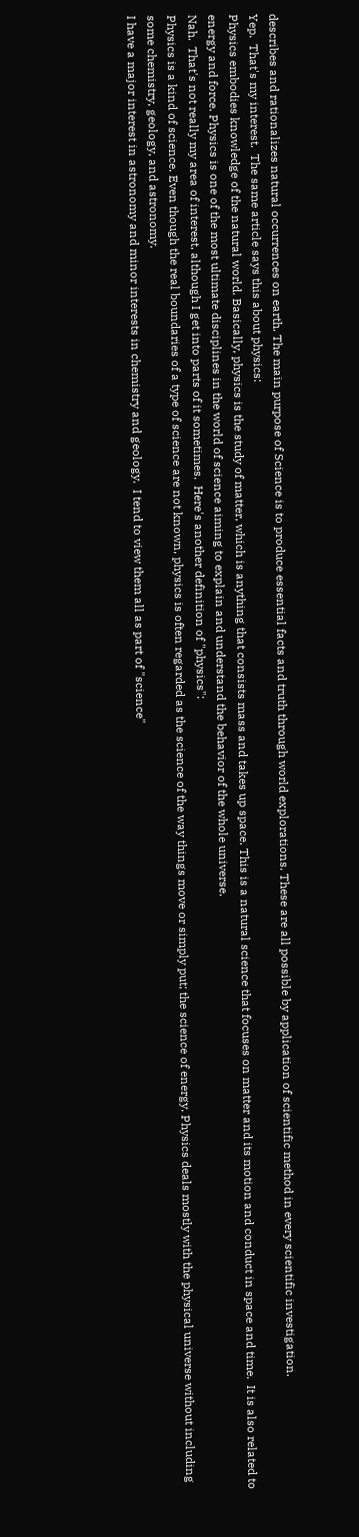describes and rationalizes natural occurrences on earth. The main purpose of Science is to produce essential facts and truth through world explorations. These are all possible by application of scientific method in every scientific investigation.
Yep.  That's my interest.  The same article says this about physics:
Physics embodies knowledge of the natural world. Basically, physics is the study of matter, which is anything that consists mass and takes up space. This is a natural science that focuses on matter and its motion and conduct in space and time.  It is also related to energy and force. Physics is one of the most ultimate disciplines in the world of science aiming to explain and understand the behavior of the whole universe.
Nah.  That's not really my area of interest, although I get into parts of it sometimes.  Here's another definition of "physics":
Physics is a kind of science. Even though the real boundaries of a type of science are not known, physics is often regarded as the science of the way things move or simply put; the science of energy. Physics deals mostly with the physical universe without including some chemistry, geology, and astronomy.
I have a major interest in astronomy and minor interests in chemistry and geology.  I tend to view them all as part of "science"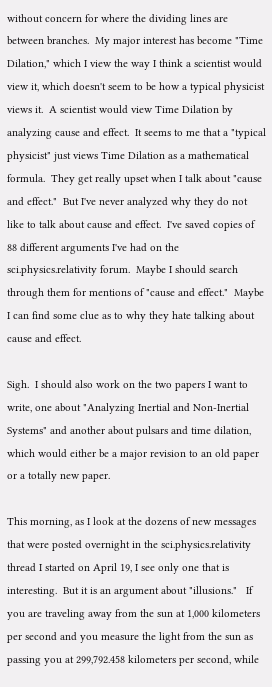without concern for where the dividing lines are between branches.  My major interest has become "Time Dilation," which I view the way I think a scientist would view it, which doesn't seem to be how a typical physicist views it.  A scientist would view Time Dilation by analyzing cause and effect.  It seems to me that a "typical physicist" just views Time Dilation as a mathematical formula.  They get really upset when I talk about "cause and effect."  But I've never analyzed why they do not like to talk about cause and effect.  I've saved copies of 88 different arguments I've had on the sci.physics.relativity forum.  Maybe I should search through them for mentions of "cause and effect."  Maybe I can find some clue as to why they hate talking about cause and effect.

Sigh.  I should also work on the two papers I want to write, one about "Analyzing Inertial and Non-Inertial Systems" and another about pulsars and time dilation, which would either be a major revision to an old paper or a totally new paper.

This morning, as I look at the dozens of new messages that were posted overnight in the sci.physics.relativity thread I started on April 19, I see only one that is interesting.  But it is an argument about "illusions."   If you are traveling away from the sun at 1,000 kilometers per second and you measure the light from the sun as passing you at 299,792.458 kilometers per second, while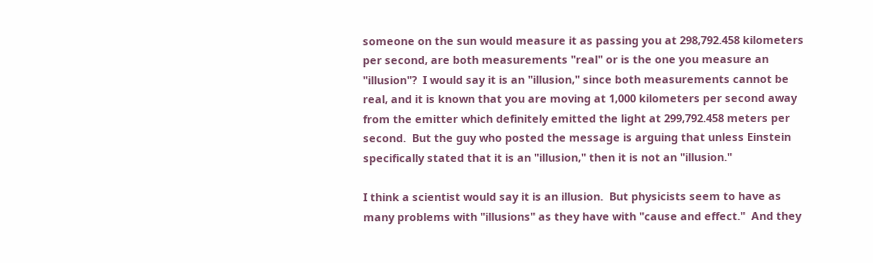someone on the sun would measure it as passing you at 298,792.458 kilometers per second, are both measurements "real" or is the one you measure an "illusion"?  I would say it is an "illusion," since both measurements cannot be real, and it is known that you are moving at 1,000 kilometers per second away from the emitter which definitely emitted the light at 299,792.458 meters per second.  But the guy who posted the message is arguing that unless Einstein specifically stated that it is an "illusion," then it is not an "illusion."

I think a scientist would say it is an illusion.  But physicists seem to have as many problems with "illusions" as they have with "cause and effect."  And they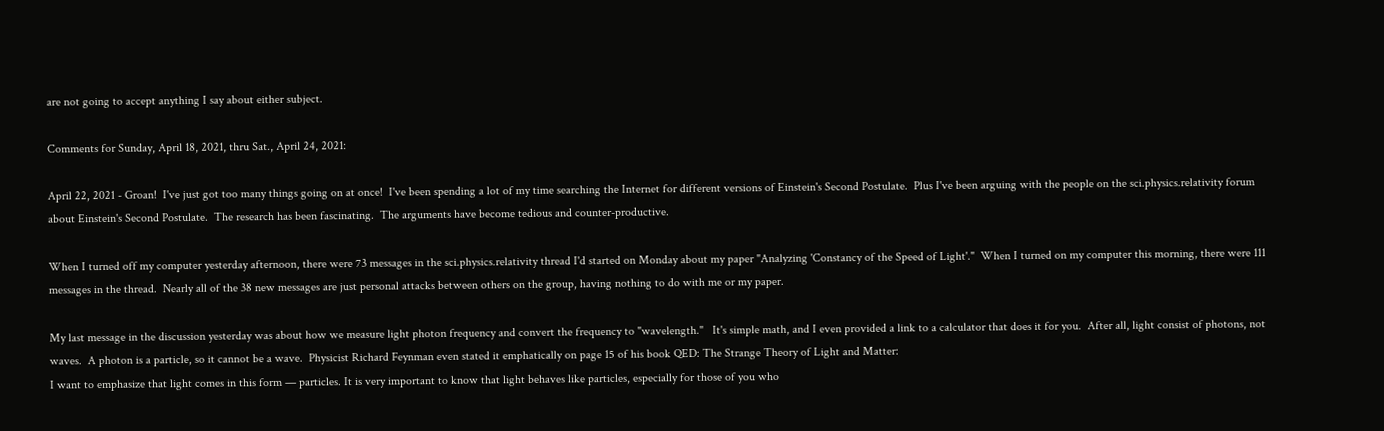are not going to accept anything I say about either subject.

Comments for Sunday, April 18, 2021, thru Sat., April 24, 2021:

April 22, 2021 - Groan!  I've just got too many things going on at once!  I've been spending a lot of my time searching the Internet for different versions of Einstein's Second Postulate.  Plus I've been arguing with the people on the sci.physics.relativity forum about Einstein's Second Postulate.  The research has been fascinating.  The arguments have become tedious and counter-productive.

When I turned off my computer yesterday afternoon, there were 73 messages in the sci.physics.relativity thread I'd started on Monday about my paper "Analyzing 'Constancy of the Speed of Light'."  When I turned on my computer this morning, there were 111 messages in the thread.  Nearly all of the 38 new messages are just personal attacks between others on the group, having nothing to do with me or my paper.

My last message in the discussion yesterday was about how we measure light photon frequency and convert the frequency to "wavelength."   It's simple math, and I even provided a link to a calculator that does it for you.  After all, light consist of photons, not waves.  A photon is a particle, so it cannot be a wave.  Physicist Richard Feynman even stated it emphatically on page 15 of his book QED: The Strange Theory of Light and Matter:
I want to emphasize that light comes in this form — particles. It is very important to know that light behaves like particles, especially for those of you who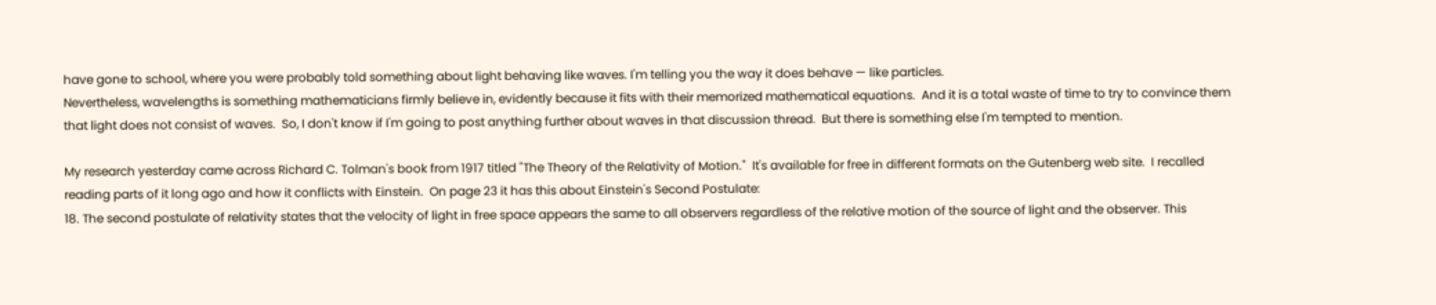have gone to school, where you were probably told something about light behaving like waves. I'm telling you the way it does behave — like particles.
Nevertheless, wavelengths is something mathematicians firmly believe in, evidently because it fits with their memorized mathematical equations.  And it is a total waste of time to try to convince them that light does not consist of waves.  So, I don't know if I'm going to post anything further about waves in that discussion thread.  But there is something else I'm tempted to mention.

My research yesterday came across Richard C. Tolman's book from 1917 titled "The Theory of the Relativity of Motion."  It's available for free in different formats on the Gutenberg web site.  I recalled reading parts of it long ago and how it conflicts with Einstein.  On page 23 it has this about Einstein's Second Postulate:
18. The second postulate of relativity states that the velocity of light in free space appears the same to all observers regardless of the relative motion of the source of light and the observer. This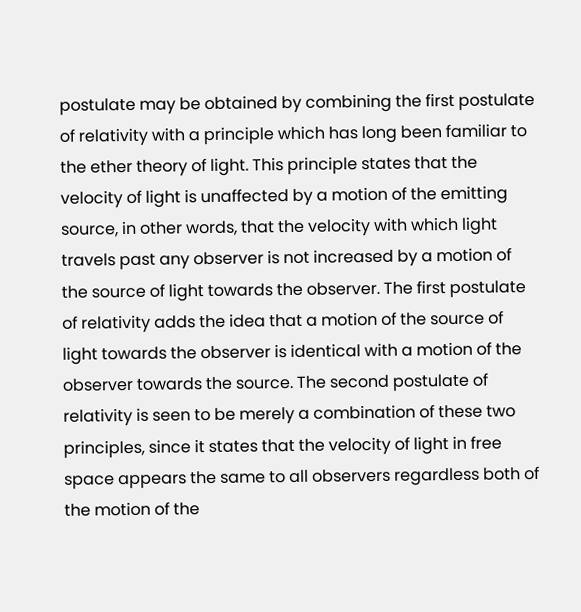postulate may be obtained by combining the first postulate of relativity with a principle which has long been familiar to the ether theory of light. This principle states that the velocity of light is unaffected by a motion of the emitting source, in other words, that the velocity with which light travels past any observer is not increased by a motion of the source of light towards the observer. The first postulate of relativity adds the idea that a motion of the source of light towards the observer is identical with a motion of the observer towards the source. The second postulate of relativity is seen to be merely a combination of these two principles, since it states that the velocity of light in free space appears the same to all observers regardless both of the motion of the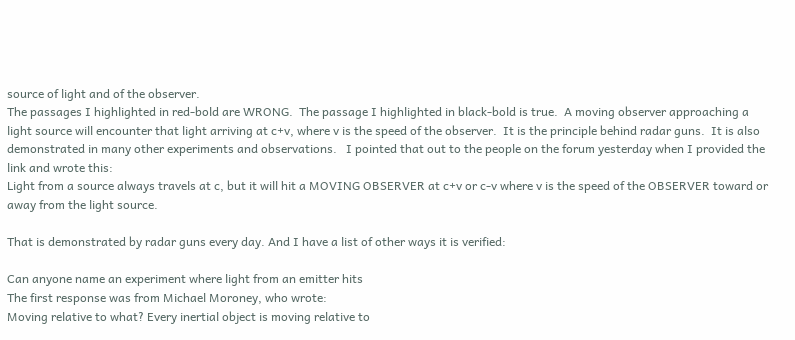source of light and of the observer.
The passages I highlighted in red-bold are WRONG.  The passage I highlighted in black-bold is true.  A moving observer approaching a light source will encounter that light arriving at c+v, where v is the speed of the observer.  It is the principle behind radar guns.  It is also demonstrated in many other experiments and observations.   I pointed that out to the people on the forum yesterday when I provided the link and wrote this:
Light from a source always travels at c, but it will hit a MOVING OBSERVER at c+v or c-v where v is the speed of the OBSERVER toward or away from the light source.

That is demonstrated by radar guns every day. And I have a list of other ways it is verified:

Can anyone name an experiment where light from an emitter hits
The first response was from Michael Moroney, who wrote:
Moving relative to what? Every inertial object is moving relative to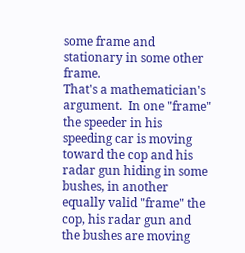some frame and stationary in some other frame.
That's a mathematician's argument.  In one "frame" the speeder in his speeding car is moving toward the cop and his radar gun hiding in some bushes, in another equally valid "frame" the cop, his radar gun and the bushes are moving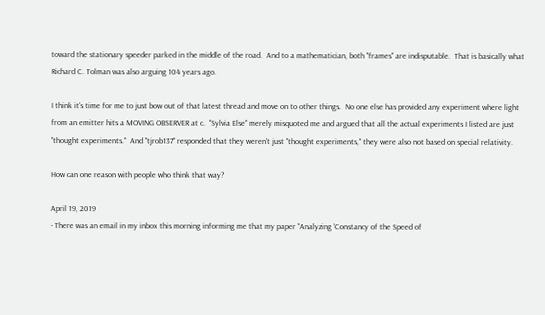toward the stationary speeder parked in the middle of the road.  And to a mathematician, both "frames" are indisputable.  That is basically what Richard C. Tolman was also arguing 104 years ago.

I think it's time for me to just bow out of that latest thread and move on to other things.  No one else has provided any experiment where light from an emitter hits a MOVING OBSERVER at c.  "Sylvia Else" merely misquoted me and argued that all the actual experiments I listed are just "thought experiments."  And "tjrob137" responded that they weren't just "thought experiments," they were also not based on special relativity.

How can one reason with people who think that way?

April 19, 2019
- There was an email in my inbox this morning informing me that my paper "Analyzing 'Constancy of the Speed of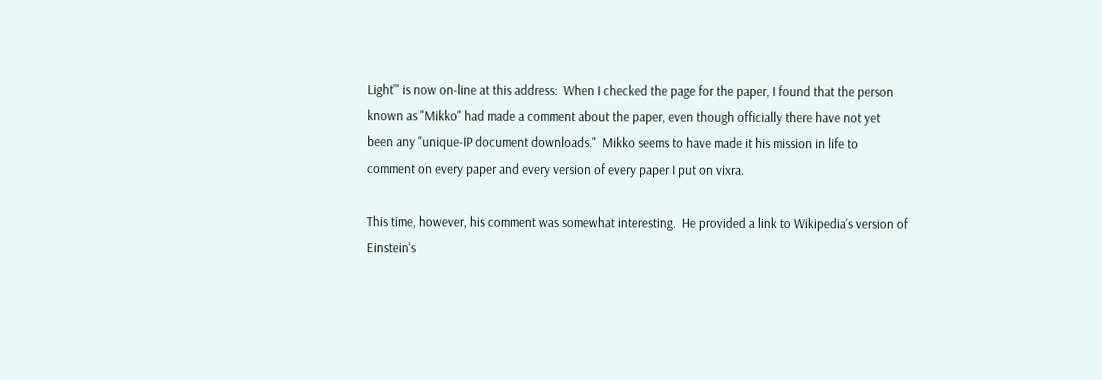Light'" is now on-line at this address:  When I checked the page for the paper, I found that the person known as "Mikko" had made a comment about the paper, even though officially there have not yet been any "unique-IP document downloads."  Mikko seems to have made it his mission in life to comment on every paper and every version of every paper I put on vixra.

This time, however, his comment was somewhat interesting.  He provided a link to Wikipedia's version of Einstein's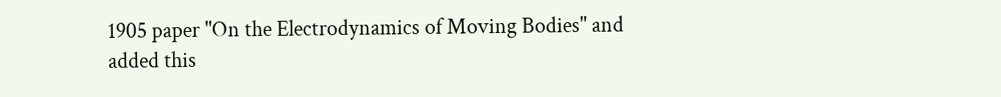1905 paper "On the Electrodynamics of Moving Bodies" and added this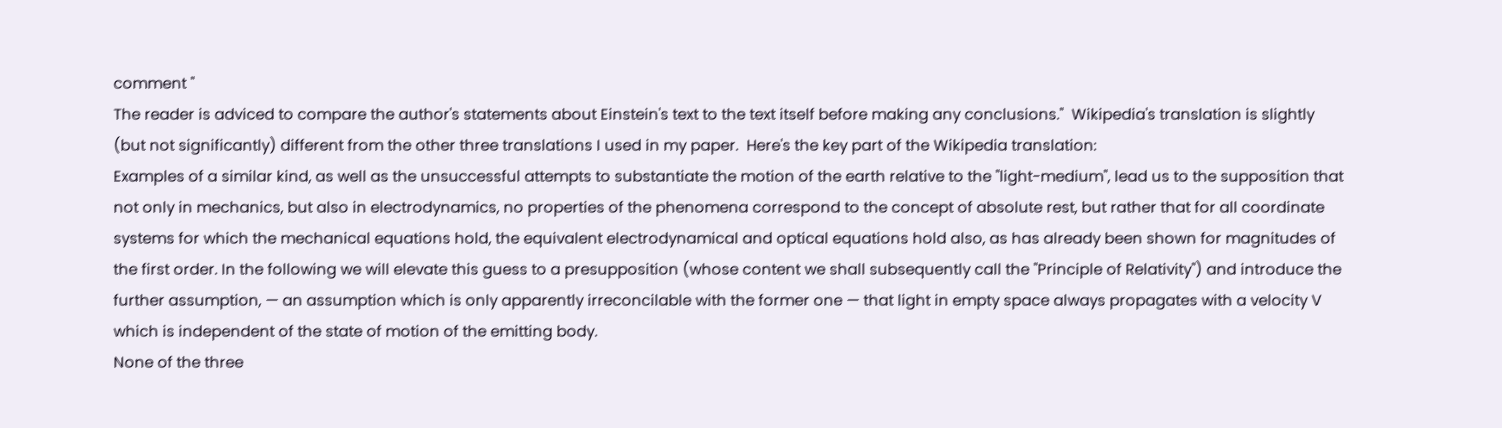comment "
The reader is adviced to compare the author's statements about Einstein's text to the text itself before making any conclusions."  Wikipedia's translation is slightly (but not significantly) different from the other three translations I used in my paper.  Here's the key part of the Wikipedia translation:
Examples of a similar kind, as well as the unsuccessful attempts to substantiate the motion of the earth relative to the "light-medium", lead us to the supposition that not only in mechanics, but also in electrodynamics, no properties of the phenomena correspond to the concept of absolute rest, but rather that for all coordinate systems for which the mechanical equations hold, the equivalent electrodynamical and optical equations hold also, as has already been shown for magnitudes of the first order. In the following we will elevate this guess to a presupposition (whose content we shall subsequently call the "Principle of Relativity") and introduce the further assumption, — an assumption which is only apparently irreconcilable with the former one — that light in empty space always propagates with a velocity V which is independent of the state of motion of the emitting body.
None of the three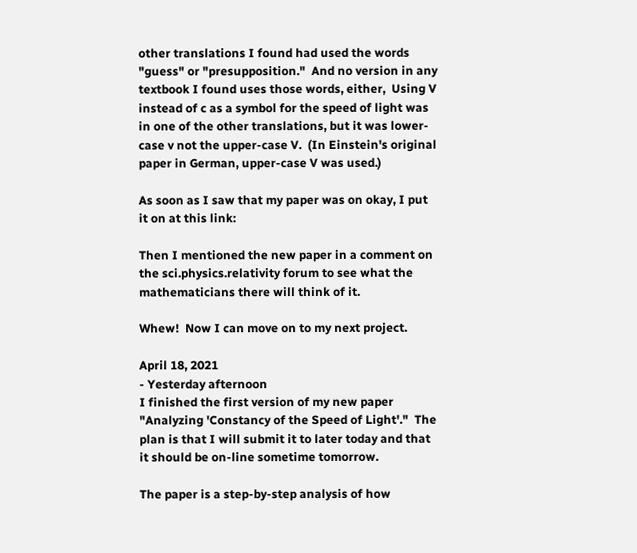other translations I found had used the words "guess" or "presupposition."  And no version in any textbook I found uses those words, either,  Using V instead of c as a symbol for the speed of light was in one of the other translations, but it was lower-case v not the upper-case V.  (In Einstein's original paper in German, upper-case V was used.)

As soon as I saw that my paper was on okay, I put it on at this link:

Then I mentioned the new paper in a comment on the sci.physics.relativity forum to see what the mathematicians there will think of it.

Whew!  Now I can move on to my next project.

April 18, 2021
- Yesterday afternoon
I finished the first version of my new paper "Analyzing 'Constancy of the Speed of Light'."  The plan is that I will submit it to later today and that it should be on-line sometime tomorrow.

The paper is a step-by-step analysis of how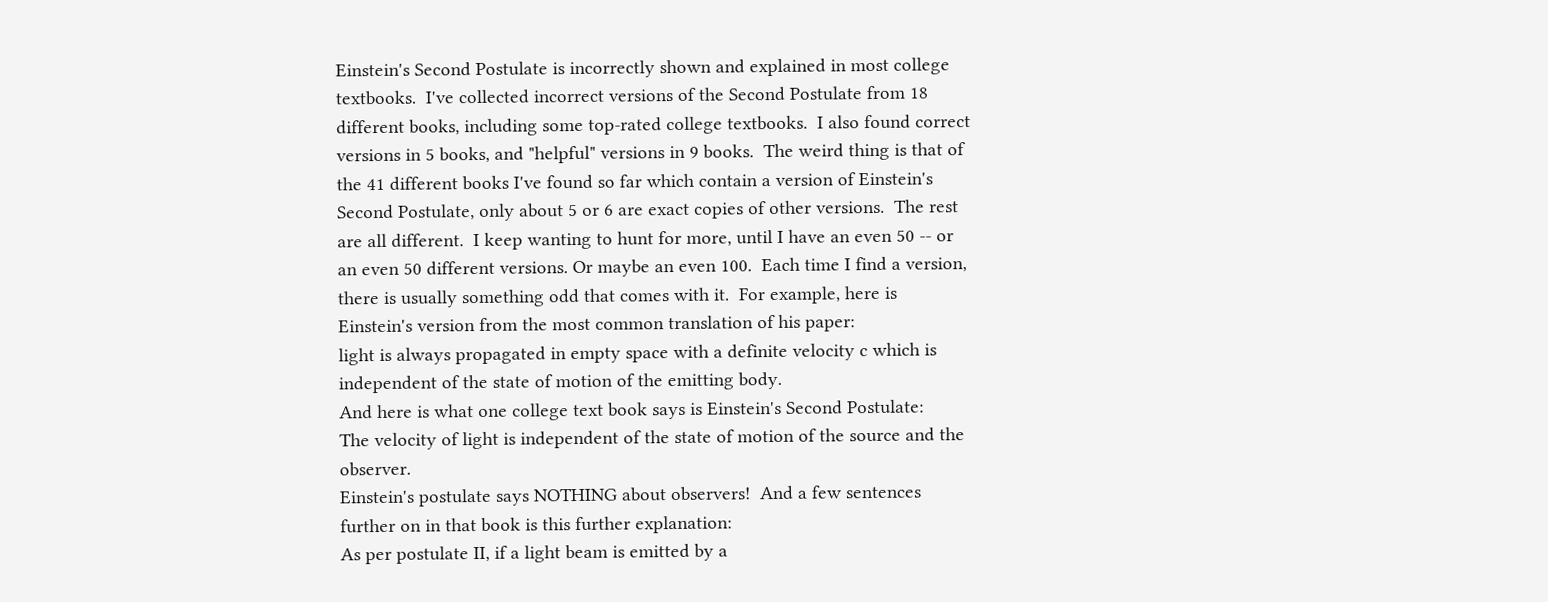Einstein's Second Postulate is incorrectly shown and explained in most college textbooks.  I've collected incorrect versions of the Second Postulate from 18 different books, including some top-rated college textbooks.  I also found correct versions in 5 books, and "helpful" versions in 9 books.  The weird thing is that of the 41 different books I've found so far which contain a version of Einstein's Second Postulate, only about 5 or 6 are exact copies of other versions.  The rest are all different.  I keep wanting to hunt for more, until I have an even 50 -- or an even 50 different versions. Or maybe an even 100.  Each time I find a version, there is usually something odd that comes with it.  For example, here is Einstein's version from the most common translation of his paper:
light is always propagated in empty space with a definite velocity c which is independent of the state of motion of the emitting body.
And here is what one college text book says is Einstein's Second Postulate:
The velocity of light is independent of the state of motion of the source and the observer.
Einstein's postulate says NOTHING about observers!  And a few sentences further on in that book is this further explanation:
As per postulate II, if a light beam is emitted by a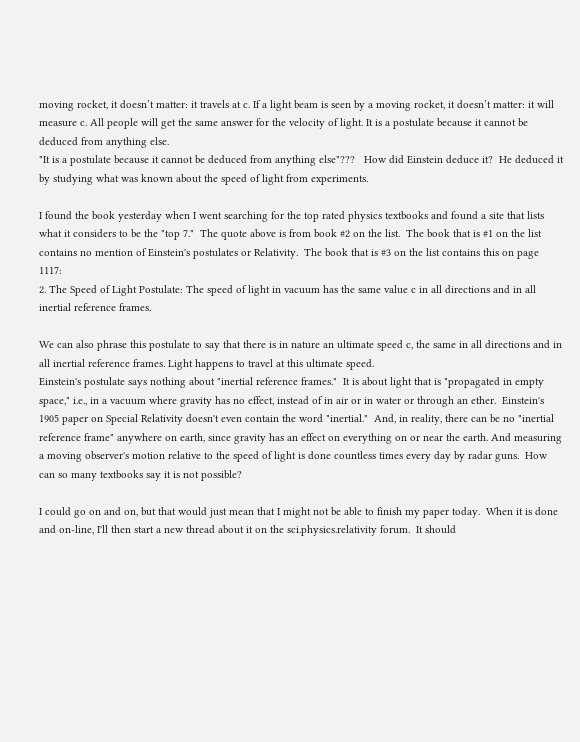moving rocket, it doesn’t matter: it travels at c. If a light beam is seen by a moving rocket, it doesn’t matter: it will measure c. All people will get the same answer for the velocity of light. It is a postulate because it cannot be deduced from anything else.
"It is a postulate because it cannot be deduced from anything else"???   How did Einstein deduce it?  He deduced it by studying what was known about the speed of light from experiments.

I found the book yesterday when I went searching for the top rated physics textbooks and found a site that lists what it considers to be the "top 7."  The quote above is from book #2 on the list.  The book that is #1 on the list contains no mention of Einstein's postulates or Relativity.  The book that is #3 on the list contains this on page 1117:
2. The Speed of Light Postulate: The speed of light in vacuum has the same value c in all directions and in all inertial reference frames.

We can also phrase this postulate to say that there is in nature an ultimate speed c, the same in all directions and in all inertial reference frames. Light happens to travel at this ultimate speed.
Einstein's postulate says nothing about "inertial reference frames."  It is about light that is "propagated in empty space," i.e., in a vacuum where gravity has no effect, instead of in air or in water or through an ether.  Einstein's 1905 paper on Special Relativity doesn't even contain the word "inertial."  And, in reality, there can be no "inertial reference frame" anywhere on earth, since gravity has an effect on everything on or near the earth. And measuring a moving observer's motion relative to the speed of light is done countless times every day by radar guns.  How can so many textbooks say it is not possible?

I could go on and on, but that would just mean that I might not be able to finish my paper today.  When it is done and on-line, I'll then start a new thread about it on the sci.physics.relativity forum.  It should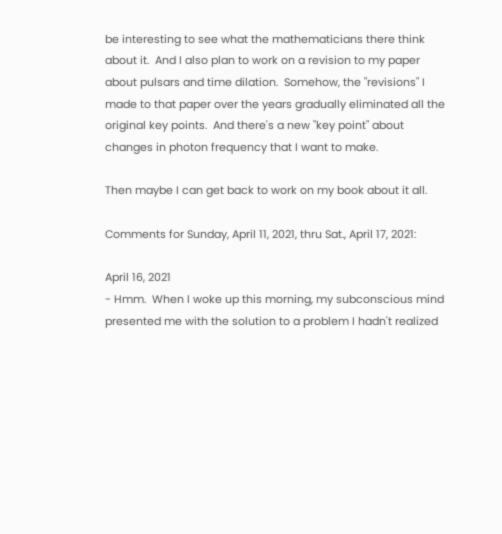be interesting to see what the mathematicians there think about it.  And I also plan to work on a revision to my paper about pulsars and time dilation.  Somehow, the "revisions" I made to that paper over the years gradually eliminated all the original key points.  And there's a new "key point" about changes in photon frequency that I want to make.

Then maybe I can get back to work on my book about it all.

Comments for Sunday, April 11, 2021, thru Sat., April 17, 2021:

April 16, 2021
- Hmm.  When I woke up this morning, my subconscious mind presented me with the solution to a problem I hadn't realized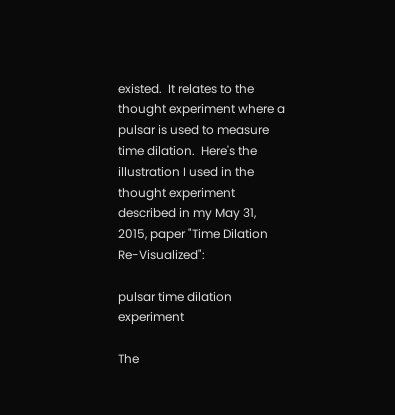existed.  It relates to the thought experiment where a pulsar is used to measure time dilation.  Here's the illustration I used in the thought experiment described in my May 31, 2015, paper "Time Dilation Re-Visualized":

pulsar time dilation experiment

The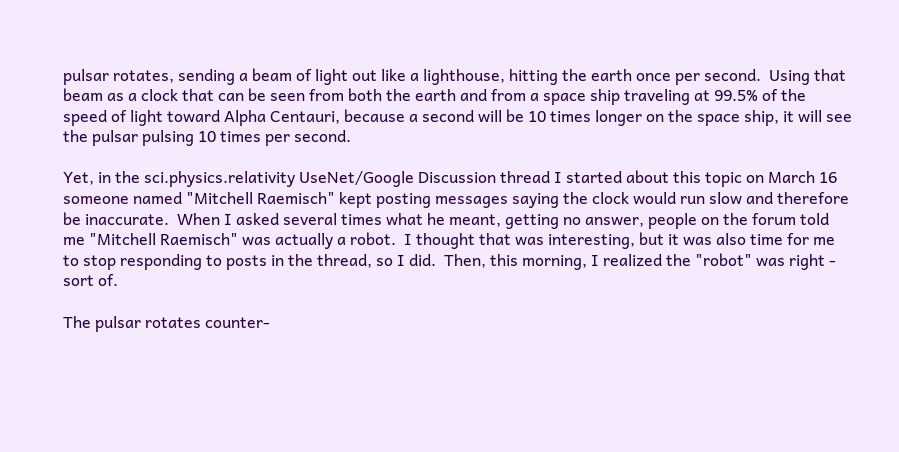pulsar rotates, sending a beam of light out like a lighthouse, hitting the earth once per second.  Using that beam as a clock that can be seen from both the earth and from a space ship traveling at 99.5% of the speed of light toward Alpha Centauri, because a second will be 10 times longer on the space ship, it will see the pulsar pulsing 10 times per second.

Yet, in the sci.physics.relativity UseNet/Google Discussion thread I started about this topic on March 16 someone named "Mitchell Raemisch" kept posting messages saying the clock would run slow and therefore be inaccurate.  When I asked several times what he meant, getting no answer, people on the forum told me "Mitchell Raemisch" was actually a robot.  I thought that was interesting, but it was also time for me to stop responding to posts in the thread, so I did.  Then, this morning, I realized the "robot" was right - sort of.

The pulsar rotates counter-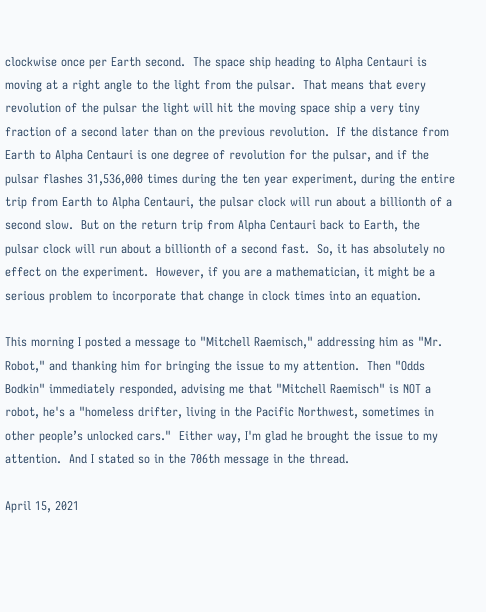clockwise once per Earth second.  The space ship heading to Alpha Centauri is moving at a right angle to the light from the pulsar.  That means that every revolution of the pulsar the light will hit the moving space ship a very tiny fraction of a second later than on the previous revolution.  If the distance from Earth to Alpha Centauri is one degree of revolution for the pulsar, and if the pulsar flashes 31,536,000 times during the ten year experiment, during the entire trip from Earth to Alpha Centauri, the pulsar clock will run about a billionth of a second slow.  But on the return trip from Alpha Centauri back to Earth, the pulsar clock will run about a billionth of a second fast.  So, it has absolutely no effect on the experiment.  However, if you are a mathematician, it might be a serious problem to incorporate that change in clock times into an equation.

This morning I posted a message to "Mitchell Raemisch," addressing him as "Mr. Robot," and thanking him for bringing the issue to my attention.  Then "Odds Bodkin" immediately responded, advising me that "Mitchell Raemisch" is NOT a robot, he's a "homeless drifter, living in the Pacific Northwest, sometimes in other people’s unlocked cars."  Either way, I'm glad he brought the issue to my attention.  And I stated so in the 706th message in the thread.

April 15, 2021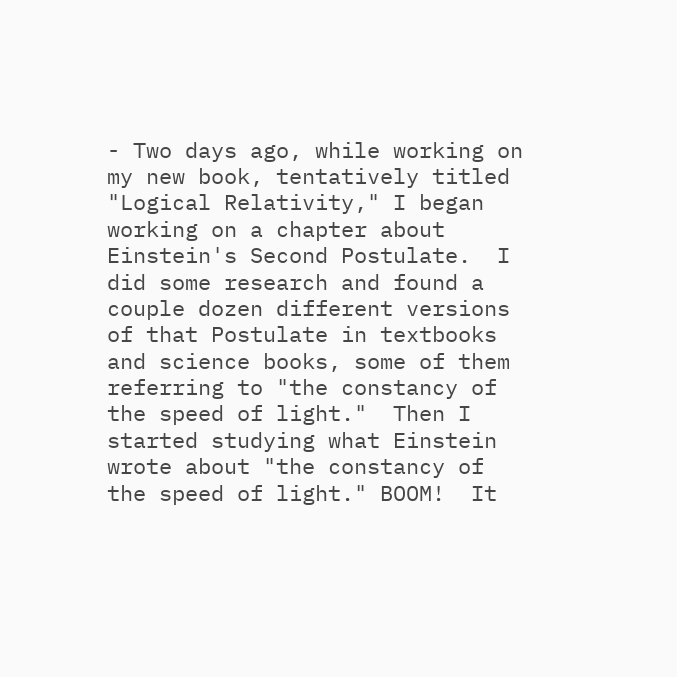- Two days ago, while working on my new book, tentatively titled "Logical Relativity," I began working on a chapter about Einstein's Second Postulate.  I did some research and found a couple dozen different versions of that Postulate in textbooks and science books, some of them referring to "the constancy of the speed of light."  Then I started studying what Einstein wrote about "the constancy of the speed of light." BOOM!  It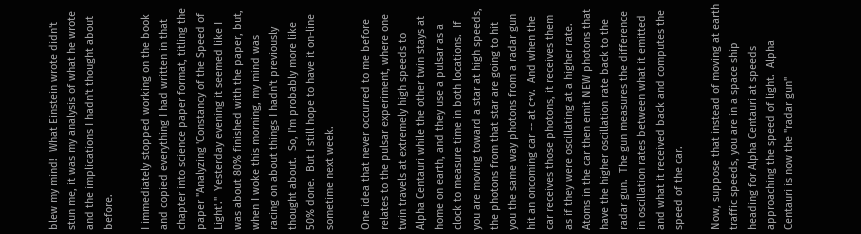blew my mind!  What Einstein wrote didn't stun me, it was my analysis of what he wrote and the implications I hadn't thought about before.

I immediately stopped working on the book and copied everything I had written in that chapter into science paper format, titling the paper "Analyzing 'Constancy of the Speed of Light'."  Yesterday evening it seemed like I was about 80% finished with the paper, but, when I woke this morning, my mind was racing on about things I hadn't previously thought about.  So, I'm probably more like 50% done.  But I still hope to have it on-line sometime next week.

One idea that never occurred to me before relates to the pulsar experiment, where one twin travels at extremely high speeds to Alpha Centauri while the other twin stays at home on earth, and they use a pulsar as a clock to measure time in both locations.  If you are moving toward a star at high speeds, the photons from that star are going to hit you the same way photons from a radar gun hit an oncoming car -- at c+v.  And when the car receives those photons, it receives them as if they were oscillating at a higher rate.  Atoms in the car then emit NEW photons that have the higher oscillation rate back to the radar gun.  The gun measures the difference in oscillation rates between what it emitted and what it received back and computes the speed of the car.

Now, suppose that instead of moving at earth traffic speeds, you are in a space ship heading for Alpha Centauri at speeds approaching the speed of light.  Alpha Centauri is now the "radar gun"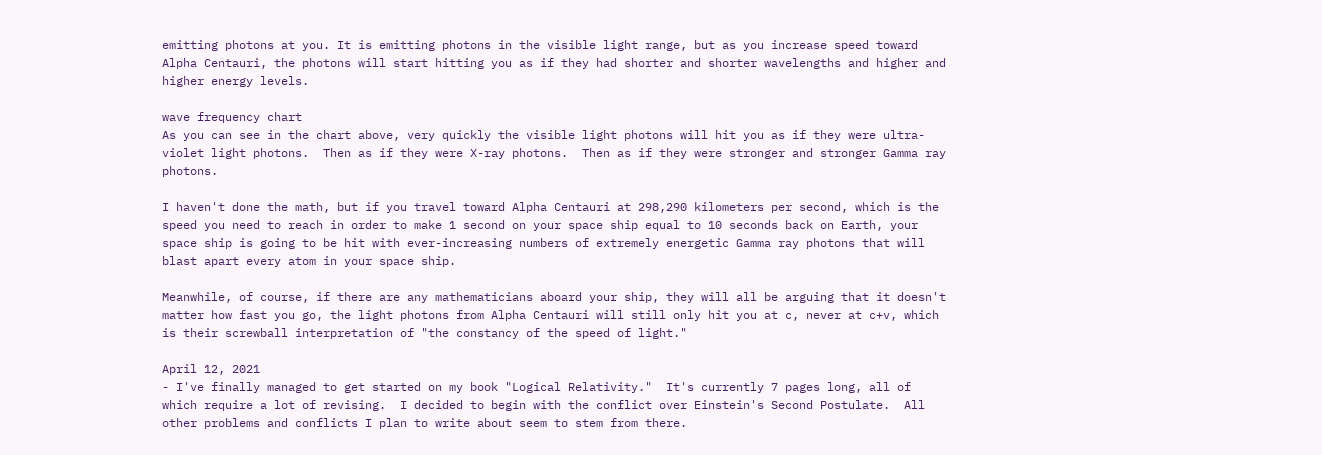emitting photons at you. It is emitting photons in the visible light range, but as you increase speed toward Alpha Centauri, the photons will start hitting you as if they had shorter and shorter wavelengths and higher and higher energy levels.

wave frequency chart
As you can see in the chart above, very quickly the visible light photons will hit you as if they were ultra-violet light photons.  Then as if they were X-ray photons.  Then as if they were stronger and stronger Gamma ray photons.

I haven't done the math, but if you travel toward Alpha Centauri at 298,290 kilometers per second, which is the speed you need to reach in order to make 1 second on your space ship equal to 10 seconds back on Earth, your space ship is going to be hit with ever-increasing numbers of extremely energetic Gamma ray photons that will blast apart every atom in your space ship.

Meanwhile, of course, if there are any mathematicians aboard your ship, they will all be arguing that it doesn't matter how fast you go, the light photons from Alpha Centauri will still only hit you at c, never at c+v, which is their screwball interpretation of "the constancy of the speed of light."

April 12, 2021
- I've finally managed to get started on my book "Logical Relativity."  It's currently 7 pages long, all of which require a lot of revising.  I decided to begin with the conflict over Einstein's Second Postulate.  All other problems and conflicts I plan to write about seem to stem from there.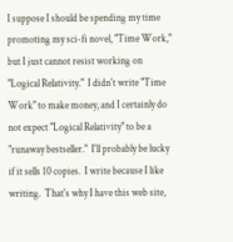I suppose I should be spending my time promoting my sci-fi novel, "Time Work," but I just cannot resist working on "Logical Relativity."  I didn't write "Time Work" to make money, and I certainly do not expect "Logical Relativity" to be a "runaway bestseller."  I'll probably be lucky if it sells 10 copies.  I write because I like writing.  That's why I have this web site,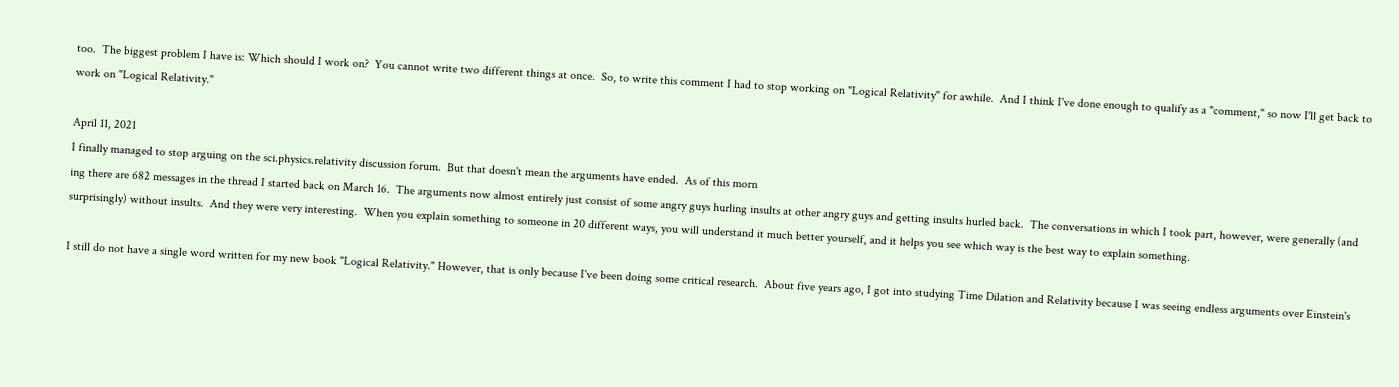too.  The biggest problem I have is: Which should I work on?  You cannot write two different things at once.  So, to write this comment I had to stop working on "Logical Relativity" for awhile.  And I think I've done enough to qualify as a "comment," so now I'll get back to work on "Logical Relativity."

April 11, 2021
I finally managed to stop arguing on the sci.physics.relativity discussion forum.  But that doesn't mean the arguments have ended.  As of this morn
ing there are 682 messages in the thread I started back on March 16.  The arguments now almost entirely just consist of some angry guys hurling insults at other angry guys and getting insults hurled back.  The conversations in which I took part, however, were generally (and surprisingly) without insults.  And they were very interesting.  When you explain something to someone in 20 different ways, you will understand it much better yourself, and it helps you see which way is the best way to explain something.

I still do not have a single word written for my new book "Logical Relativity." However, that is only because I've been doing some critical research.  About five years ago, I got into studying Time Dilation and Relativity because I was seeing endless arguments over Einstein's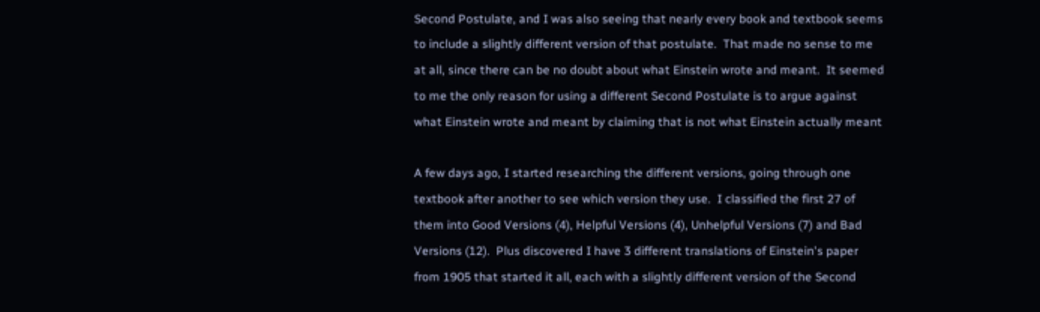Second Postulate, and I was also seeing that nearly every book and textbook seems to include a slightly different version of that postulate.  That made no sense to me at all, since there can be no doubt about what Einstein wrote and meant.  It seemed to me the only reason for using a different Second Postulate is to argue against what Einstein wrote and meant by claiming that is not what Einstein actually meant

A few days ago, I started researching the different versions, going through one textbook after another to see which version they use.  I classified the first 27 of them into Good Versions (4), Helpful Versions (4), Unhelpful Versions (7) and Bad Versions (12).  Plus discovered I have 3 different translations of Einstein's paper from 1905 that started it all, each with a slightly different version of the Second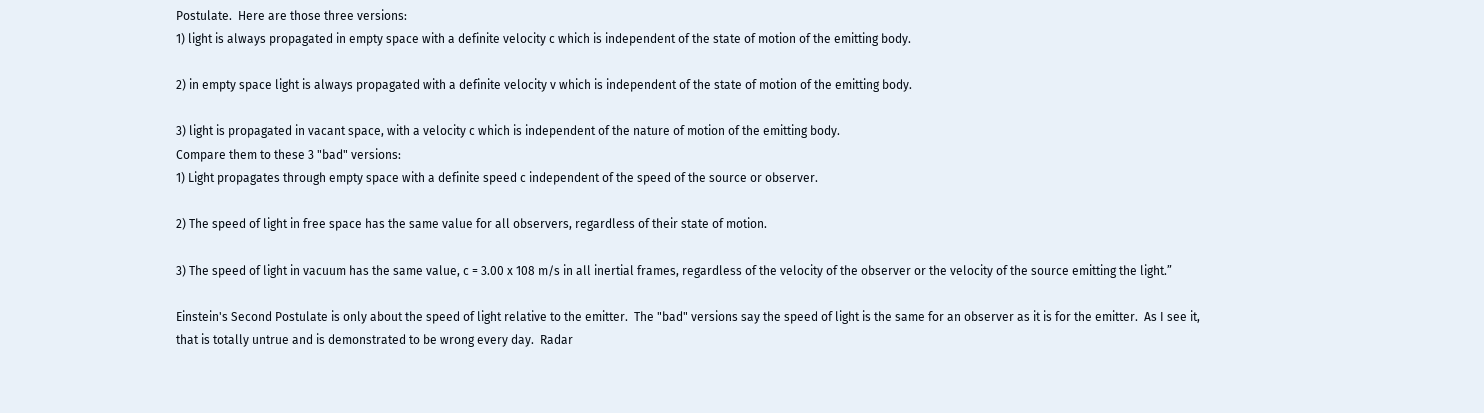Postulate.  Here are those three versions:
1) light is always propagated in empty space with a definite velocity c which is independent of the state of motion of the emitting body.

2) in empty space light is always propagated with a definite velocity v which is independent of the state of motion of the emitting body.

3) light is propagated in vacant space, with a velocity c which is independent of the nature of motion of the emitting body.
Compare them to these 3 "bad" versions:
1) Light propagates through empty space with a definite speed c independent of the speed of the source or observer.

2) The speed of light in free space has the same value for all observers, regardless of their state of motion.

3) The speed of light in vacuum has the same value, c = 3.00 x 108 m/s in all inertial frames, regardless of the velocity of the observer or the velocity of the source emitting the light.”

Einstein's Second Postulate is only about the speed of light relative to the emitter.  The "bad" versions say the speed of light is the same for an observer as it is for the emitter.  As I see it, that is totally untrue and is demonstrated to be wrong every day.  Radar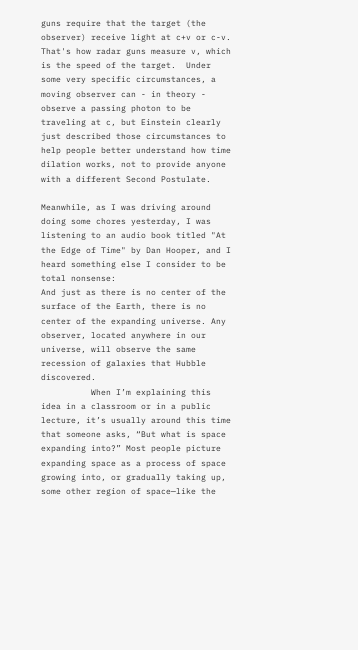guns require that the target (the observer) receive light at c+v or c-v.  That's how radar guns measure v, which is the speed of the target.  Under some very specific circumstances, a moving observer can - in theory - observe a passing photon to be traveling at c, but Einstein clearly just described those circumstances to help people better understand how time dilation works, not to provide anyone with a different Second Postulate.

Meanwhile, as I was driving around doing some chores yesterday, I was listening to an audio book titled "At the Edge of Time" by Dan Hooper, and I heard something else I consider to be total nonsense:
And just as there is no center of the surface of the Earth, there is no center of the expanding universe. Any observer, located anywhere in our universe, will observe the same recession of galaxies that Hubble discovered.
          When I’m explaining this idea in a classroom or in a public lecture, it’s usually around this time that someone asks, “But what is space expanding into?” Most people picture expanding space as a process of space growing into, or gradually taking up, some other region of space—like the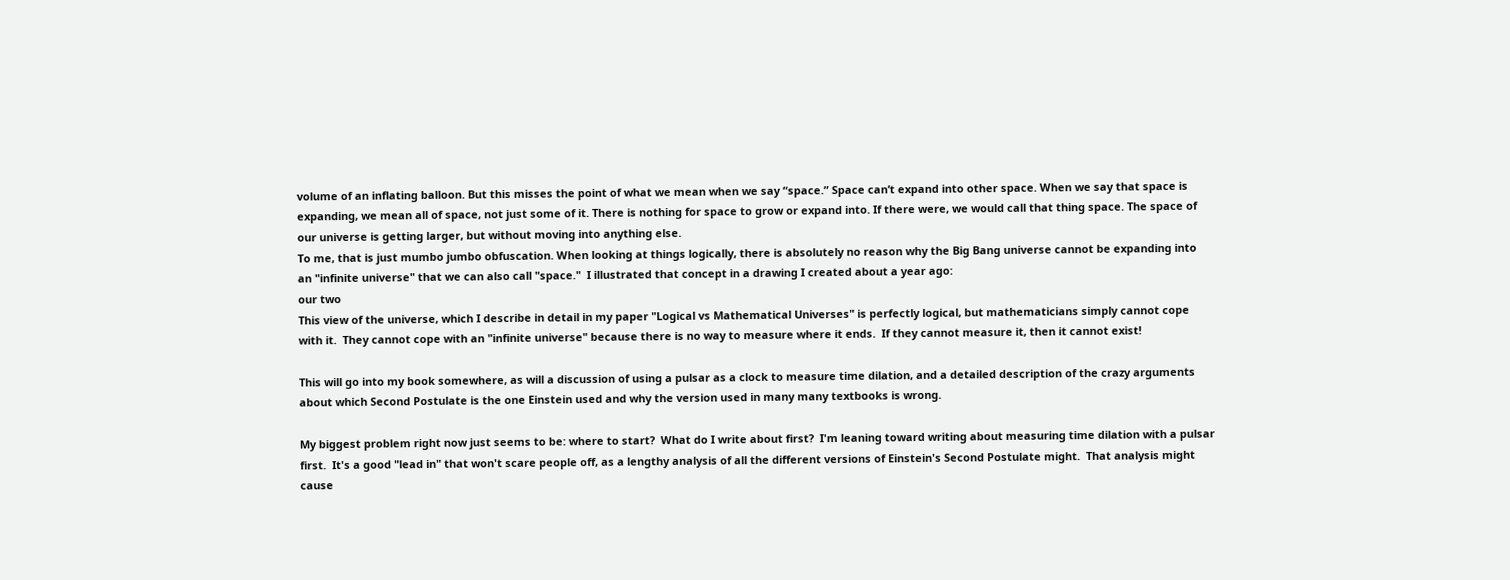volume of an inflating balloon. But this misses the point of what we mean when we say “space.” Space can’t expand into other space. When we say that space is expanding, we mean all of space, not just some of it. There is nothing for space to grow or expand into. If there were, we would call that thing space. The space of our universe is getting larger, but without moving into anything else.
To me, that is just mumbo jumbo obfuscation. When looking at things logically, there is absolutely no reason why the Big Bang universe cannot be expanding into an "infinite universe" that we can also call "space."  I illustrated that concept in a drawing I created about a year ago:
our two
This view of the universe, which I describe in detail in my paper "Logical vs Mathematical Universes" is perfectly logical, but mathematicians simply cannot cope with it.  They cannot cope with an "infinite universe" because there is no way to measure where it ends.  If they cannot measure it, then it cannot exist!

This will go into my book somewhere, as will a discussion of using a pulsar as a clock to measure time dilation, and a detailed description of the crazy arguments about which Second Postulate is the one Einstein used and why the version used in many many textbooks is wrong.

My biggest problem right now just seems to be: where to start?  What do I write about first?  I'm leaning toward writing about measuring time dilation with a pulsar first.  It's a good "lead in" that won't scare people off, as a lengthy analysis of all the different versions of Einstein's Second Postulate might.  That analysis might cause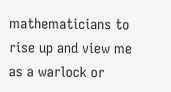mathematicians to rise up and view me as a warlock or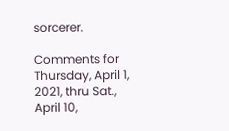sorcerer.

Comments for Thursday, April 1, 2021, thru Sat., April 10,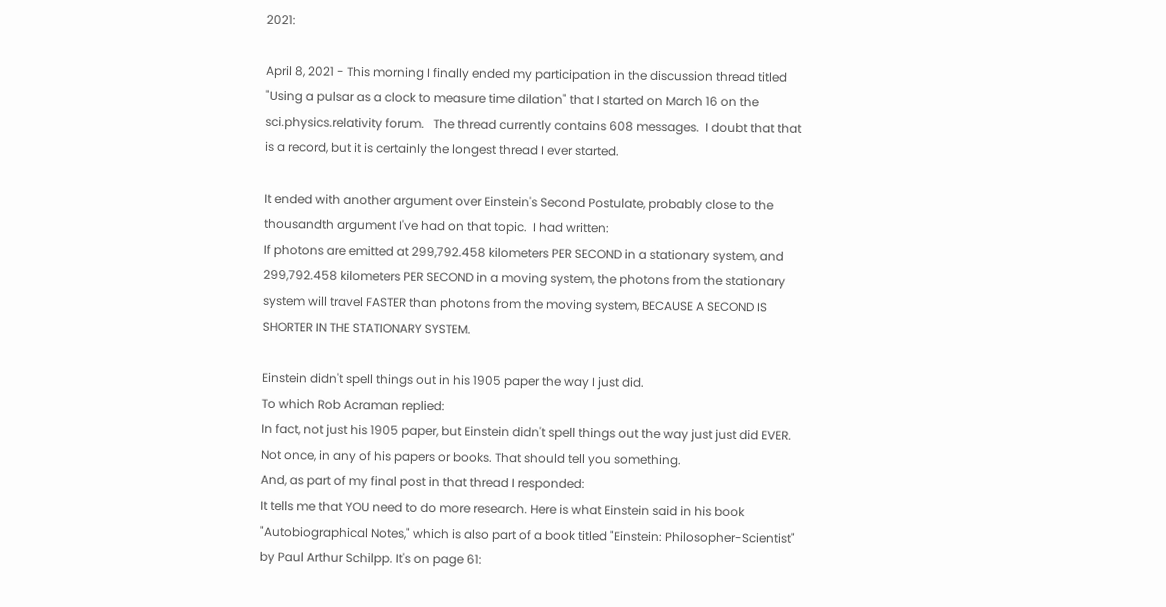2021:

April 8, 2021 - This morning I finally ended my participation in the discussion thread titled "Using a pulsar as a clock to measure time dilation" that I started on March 16 on the sci.physics.relativity forum.   The thread currently contains 608 messages.  I doubt that that is a record, but it is certainly the longest thread I ever started.

It ended with another argument over Einstein's Second Postulate, probably close to the thousandth argument I've had on that topic.  I had written:
If photons are emitted at 299,792.458 kilometers PER SECOND in a stationary system, and 299,792.458 kilometers PER SECOND in a moving system, the photons from the stationary system will travel FASTER than photons from the moving system, BECAUSE A SECOND IS SHORTER IN THE STATIONARY SYSTEM.

Einstein didn't spell things out in his 1905 paper the way I just did.
To which Rob Acraman replied:
In fact, not just his 1905 paper, but Einstein didn't spell things out the way just just did EVER. Not once, in any of his papers or books. That should tell you something.
And, as part of my final post in that thread I responded:
It tells me that YOU need to do more research. Here is what Einstein said in his book "Autobiographical Notes," which is also part of a book titled "Einstein: Philosopher-Scientist" by Paul Arthur Schilpp. It's on page 61: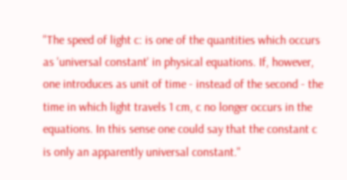"The speed of light c: is one of the quantities which occurs as 'universal constant' in physical equations. If, however, one introduces as unit of time - instead of the second - the time in which light travels 1 cm, c no longer occurs in the equations. In this sense one could say that the constant c is only an apparently universal constant."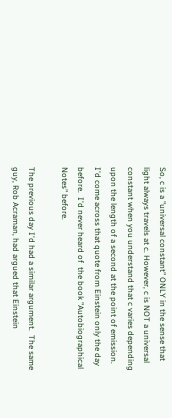So, c is a "universal constant" ONLY in the sense that light always travels at c. However, c is NOT a universal constant when you understand that c varies depending upon the length of a second at the point of emission.
I'd come across that quote from Einstein only the day before.  I'd never heard of  the book "Autobiographical Notes" before.

The previous day I'd had a similar argument.  The same guy, Rob Acraman, had argued that Einstein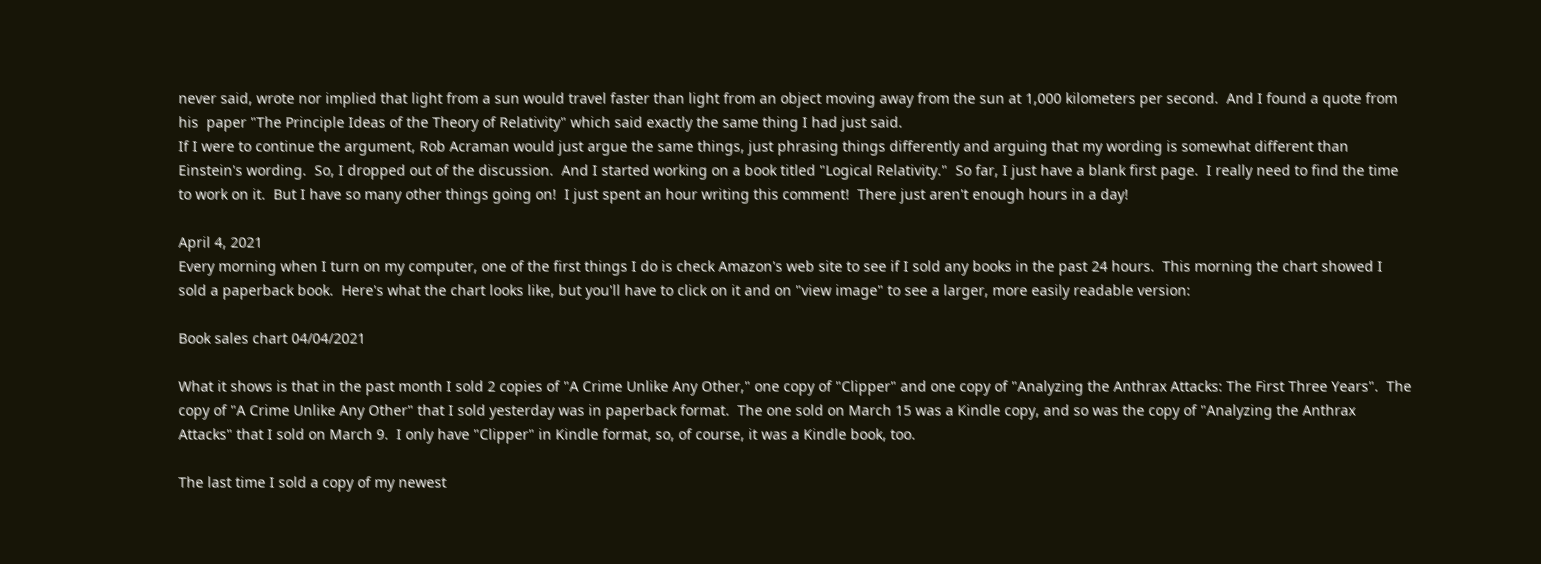never said, wrote nor implied that light from a sun would travel faster than light from an object moving away from the sun at 1,000 kilometers per second.  And I found a quote from his  paper "The Principle Ideas of the Theory of Relativity" which said exactly the same thing I had just said.
If I were to continue the argument, Rob Acraman would just argue the same things, just phrasing things differently and arguing that my wording is somewhat different than Einstein's wording.  So, I dropped out of the discussion.  And I started working on a book titled "Logical Relativity."  So far, I just have a blank first page.  I really need to find the time to work on it.  But I have so many other things going on!  I just spent an hour writing this comment!  There just aren't enough hours in a day!

April 4, 2021
Every morning when I turn on my computer, one of the first things I do is check Amazon's web site to see if I sold any books in the past 24 hours.  This morning the chart showed I sold a paperback book.  Here's what the chart looks like, but you'll have to click on it and on "view image" to see a larger, more easily readable version:

Book sales chart 04/04/2021

What it shows is that in the past month I sold 2 copies of "A Crime Unlike Any Other," one copy of "Clipper" and one copy of "Analyzing the Anthrax Attacks: The First Three Years".  The copy of "A Crime Unlike Any Other" that I sold yesterday was in paperback format.  The one sold on March 15 was a Kindle copy, and so was the copy of "Analyzing the Anthrax Attacks" that I sold on March 9.  I only have "Clipper" in Kindle format, so, of course, it was a Kindle book, too.

The last time I sold a copy of my newest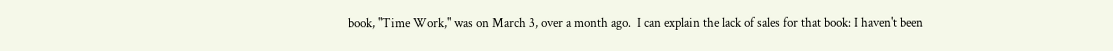book, "Time Work," was on March 3, over a month ago.  I can explain the lack of sales for that book: I haven't been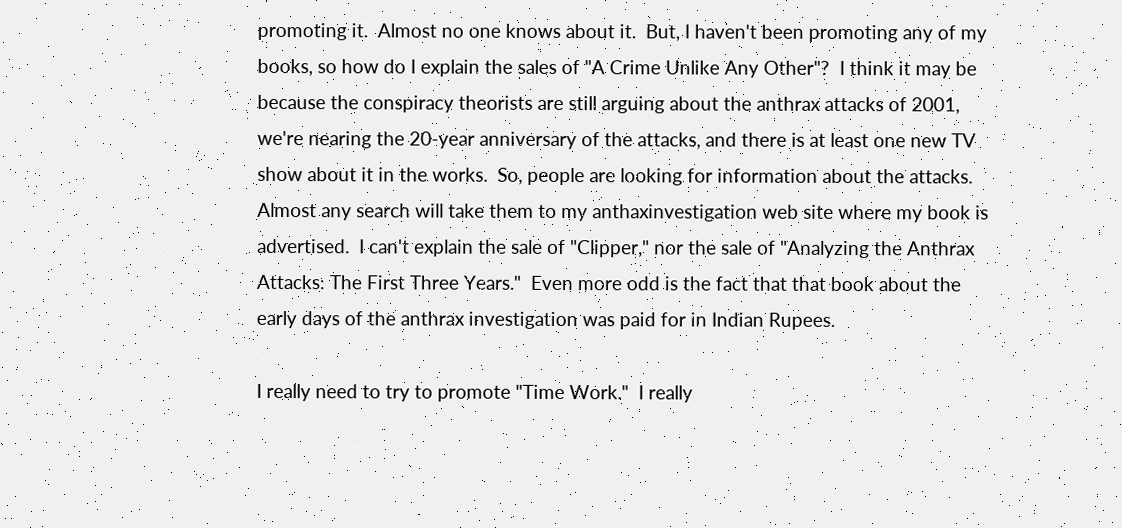promoting it.  Almost no one knows about it.  But, I haven't been promoting any of my books, so how do I explain the sales of "A Crime Unlike Any Other"?  I think it may be because the conspiracy theorists are still arguing about the anthrax attacks of 2001, we're nearing the 20-year anniversary of the attacks, and there is at least one new TV show about it in the works.  So, people are looking for information about the attacks.  Almost any search will take them to my anthaxinvestigation web site where my book is advertised.  I can't explain the sale of "Clipper," nor the sale of "Analyzing the Anthrax Attacks: The First Three Years."  Even more odd is the fact that that book about the early days of the anthrax investigation was paid for in Indian Rupees.

I really need to try to promote "Time Work."  I really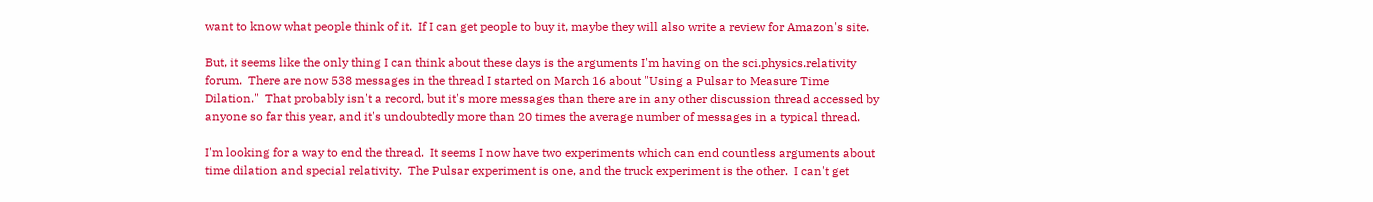want to know what people think of it.  If I can get people to buy it, maybe they will also write a review for Amazon's site.

But, it seems like the only thing I can think about these days is the arguments I'm having on the sci.physics.relativity forum.  There are now 538 messages in the thread I started on March 16 about "Using a Pulsar to Measure Time Dilation."  That probably isn't a record, but it's more messages than there are in any other discussion thread accessed by anyone so far this year, and it's undoubtedly more than 20 times the average number of messages in a typical thread.

I'm looking for a way to end the thread.  It seems I now have two experiments which can end countless arguments about time dilation and special relativity.  The Pulsar experiment is one, and the truck experiment is the other.  I can't get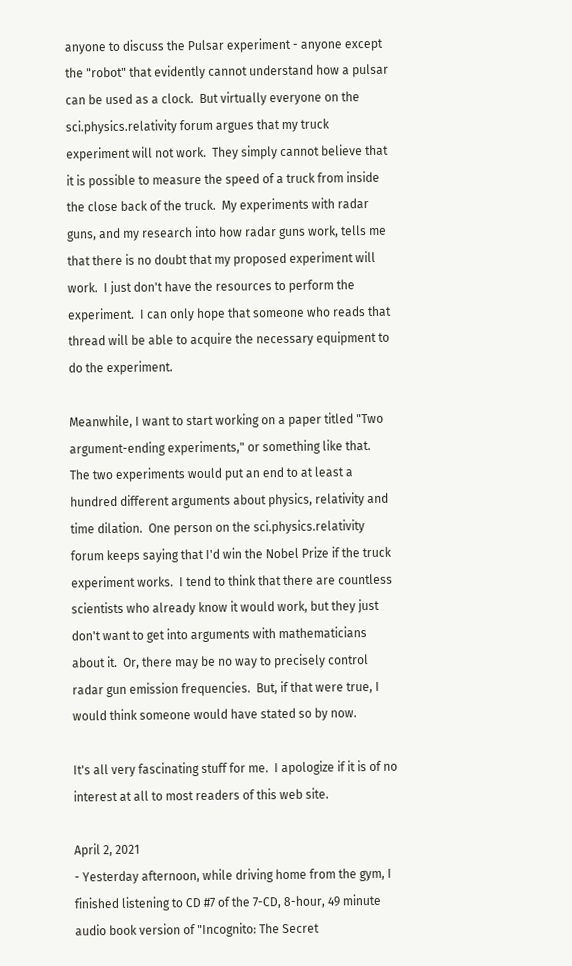anyone to discuss the Pulsar experiment - anyone except the "robot" that evidently cannot understand how a pulsar can be used as a clock.  But virtually everyone on the sci.physics.relativity forum argues that my truck experiment will not work.  They simply cannot believe that it is possible to measure the speed of a truck from inside the close back of the truck.  My experiments with radar guns, and my research into how radar guns work, tells me that there is no doubt that my proposed experiment will work.  I just don't have the resources to perform the experiment.  I can only hope that someone who reads that thread will be able to acquire the necessary equipment to do the experiment.

Meanwhile, I want to start working on a paper titled "Two argument-ending experiments," or something like that.  The two experiments would put an end to at least a hundred different arguments about physics, relativity and time dilation.  One person on the sci.physics.relativity forum keeps saying that I'd win the Nobel Prize if the truck experiment works.  I tend to think that there are countless scientists who already know it would work, but they just don't want to get into arguments with mathematicians about it.  Or, there may be no way to precisely control radar gun emission frequencies.  But, if that were true, I would think someone would have stated so by now.

It's all very fascinating stuff for me.  I apologize if it is of no interest at all to most readers of this web site.

April 2, 2021
- Yesterday afternoon, while driving home from the gym, I finished listening to CD #7 of the 7-CD, 8-hour, 49 minute audio book version of "Incognito: The Secret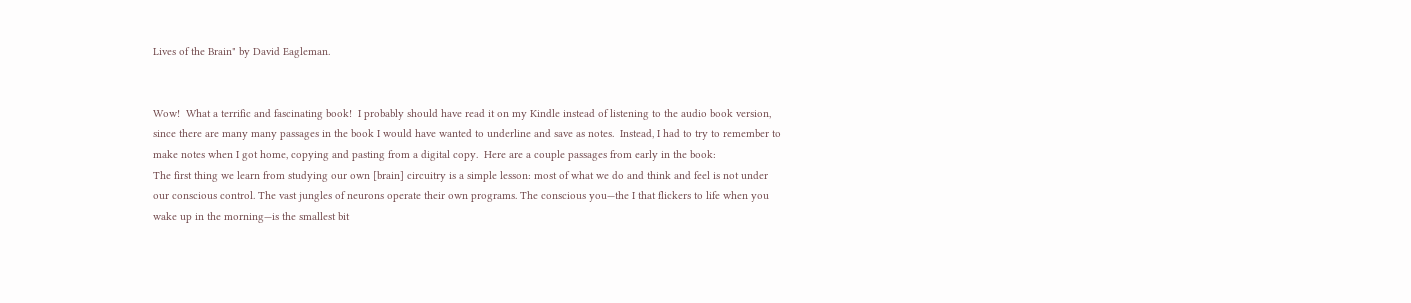Lives of the Brain" by David Eagleman.


Wow!  What a terrific and fascinating book!  I probably should have read it on my Kindle instead of listening to the audio book version, since there are many many passages in the book I would have wanted to underline and save as notes.  Instead, I had to try to remember to make notes when I got home, copying and pasting from a digital copy.  Here are a couple passages from early in the book:
The first thing we learn from studying our own [brain] circuitry is a simple lesson: most of what we do and think and feel is not under our conscious control. The vast jungles of neurons operate their own programs. The conscious you—the I that flickers to life when you wake up in the morning—is the smallest bit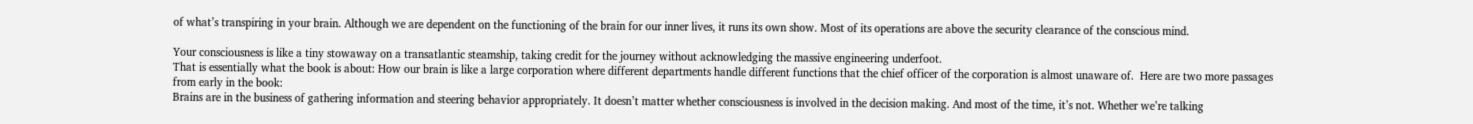of what’s transpiring in your brain. Although we are dependent on the functioning of the brain for our inner lives, it runs its own show. Most of its operations are above the security clearance of the conscious mind.

Your consciousness is like a tiny stowaway on a transatlantic steamship, taking credit for the journey without acknowledging the massive engineering underfoot.
That is essentially what the book is about: How our brain is like a large corporation where different departments handle different functions that the chief officer of the corporation is almost unaware of.  Here are two more passages from early in the book:
Brains are in the business of gathering information and steering behavior appropriately. It doesn’t matter whether consciousness is involved in the decision making. And most of the time, it’s not. Whether we’re talking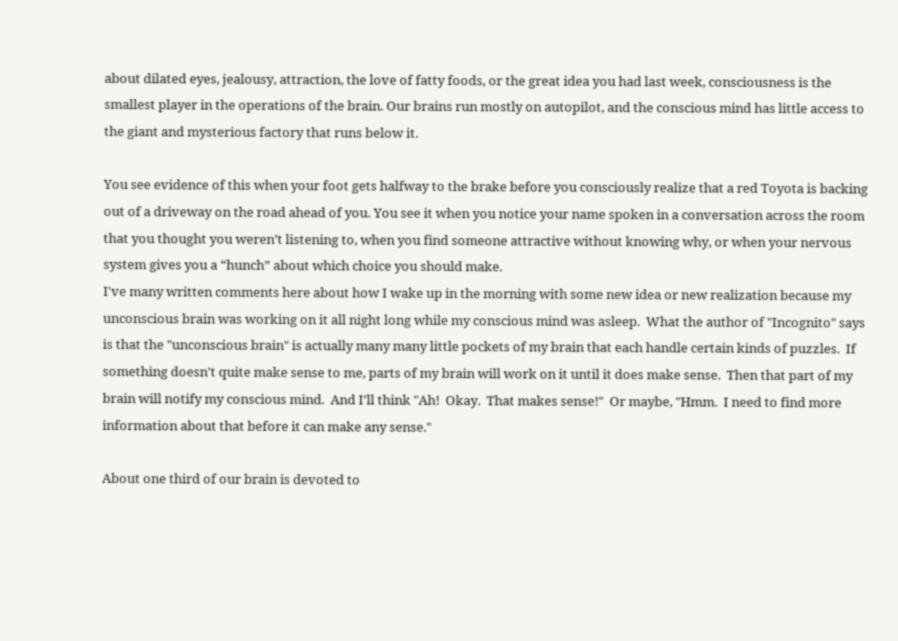about dilated eyes, jealousy, attraction, the love of fatty foods, or the great idea you had last week, consciousness is the smallest player in the operations of the brain. Our brains run mostly on autopilot, and the conscious mind has little access to the giant and mysterious factory that runs below it.

You see evidence of this when your foot gets halfway to the brake before you consciously realize that a red Toyota is backing out of a driveway on the road ahead of you. You see it when you notice your name spoken in a conversation across the room that you thought you weren’t listening to, when you find someone attractive without knowing why, or when your nervous system gives you a “hunch” about which choice you should make.
I've many written comments here about how I wake up in the morning with some new idea or new realization because my unconscious brain was working on it all night long while my conscious mind was asleep.  What the author of "Incognito" says is that the "unconscious brain" is actually many many little pockets of my brain that each handle certain kinds of puzzles.  If something doesn't quite make sense to me, parts of my brain will work on it until it does make sense.  Then that part of my brain will notify my conscious mind.  And I'll think "Ah!  Okay.  That makes sense!"  Or maybe, "Hmm.  I need to find more information about that before it can make any sense."

About one third of our brain is devoted to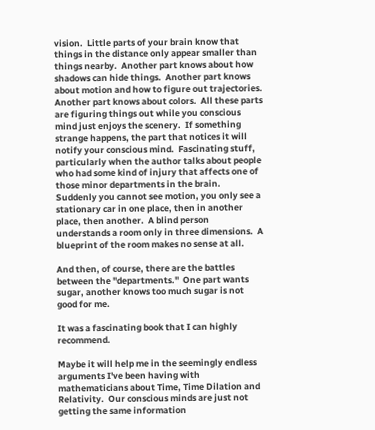vision.  Little parts of your brain know that things in the distance only appear smaller than things nearby.  Another part knows about how shadows can hide things.  Another part knows about motion and how to figure out trajectories.  Another part knows about colors.  All these parts are figuring things out while you conscious mind just enjoys the scenery.  If something strange happens, the part that notices it will notify your conscious mind.  Fascinating stuff, particularly when the author talks about people who had some kind of injury that affects one of those minor departments in the brain.  Suddenly you cannot see motion, you only see a stationary car in one place, then in another place, then another.  A blind person understands a room only in three dimensions.  A blueprint of the room makes no sense at all.

And then, of course, there are the battles between the "departments."  One part wants sugar, another knows too much sugar is not good for me.

It was a fascinating book that I can highly recommend.

Maybe it will help me in the seemingly endless arguments I've been having with mathematicians about Time, Time Dilation and Relativity.  Our conscious minds are just not getting the same information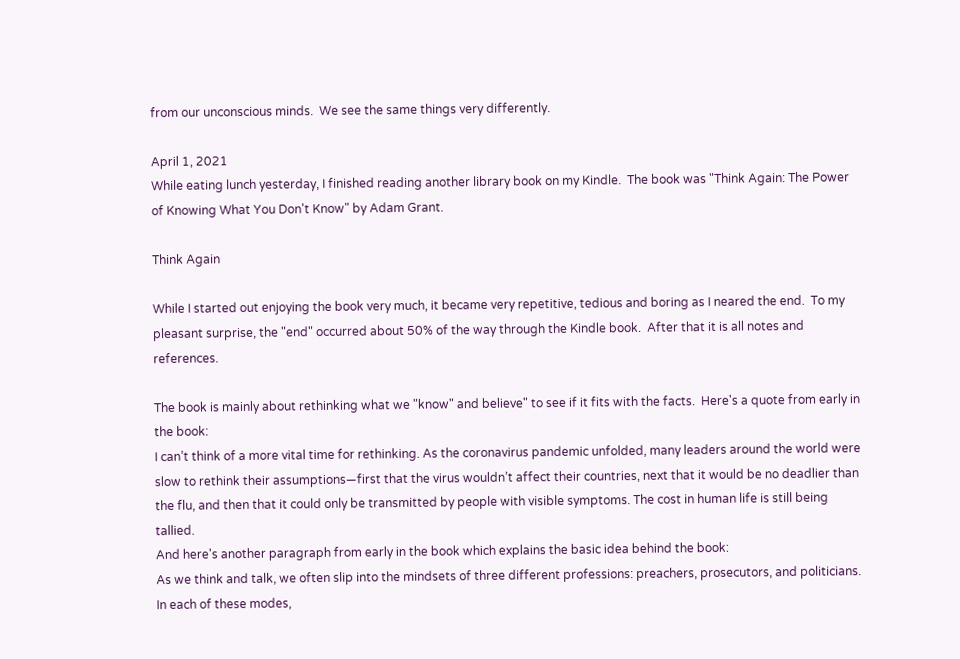from our unconscious minds.  We see the same things very differently.

April 1, 2021
While eating lunch yesterday, I finished reading another library book on my Kindle.  The book was "Think Again: The Power of Knowing What You Don't Know" by Adam Grant.

Think Again

While I started out enjoying the book very much, it became very repetitive, tedious and boring as I neared the end.  To my pleasant surprise, the "end" occurred about 50% of the way through the Kindle book.  After that it is all notes and references.

The book is mainly about rethinking what we "know" and believe" to see if it fits with the facts.  Here's a quote from early in the book:
I can’t think of a more vital time for rethinking. As the coronavirus pandemic unfolded, many leaders around the world were slow to rethink their assumptions—first that the virus wouldn’t affect their countries, next that it would be no deadlier than the flu, and then that it could only be transmitted by people with visible symptoms. The cost in human life is still being tallied.
And here's another paragraph from early in the book which explains the basic idea behind the book:
As we think and talk, we often slip into the mindsets of three different professions: preachers, prosecutors, and politicians. In each of these modes,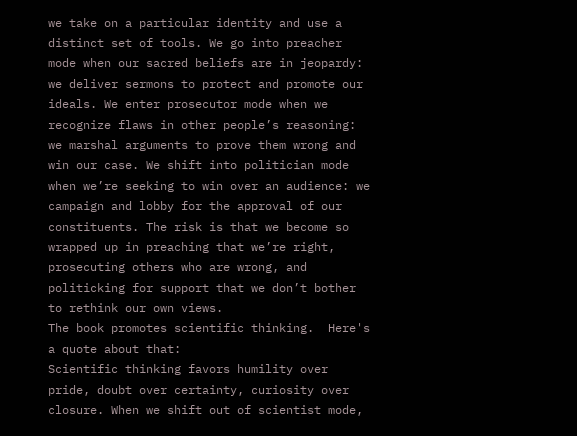we take on a particular identity and use a distinct set of tools. We go into preacher mode when our sacred beliefs are in jeopardy: we deliver sermons to protect and promote our ideals. We enter prosecutor mode when we recognize flaws in other people’s reasoning: we marshal arguments to prove them wrong and win our case. We shift into politician mode when we’re seeking to win over an audience: we campaign and lobby for the approval of our constituents. The risk is that we become so wrapped up in preaching that we’re right, prosecuting others who are wrong, and politicking for support that we don’t bother to rethink our own views.
The book promotes scientific thinking.  Here's a quote about that:
Scientific thinking favors humility over pride, doubt over certainty, curiosity over closure. When we shift out of scientist mode,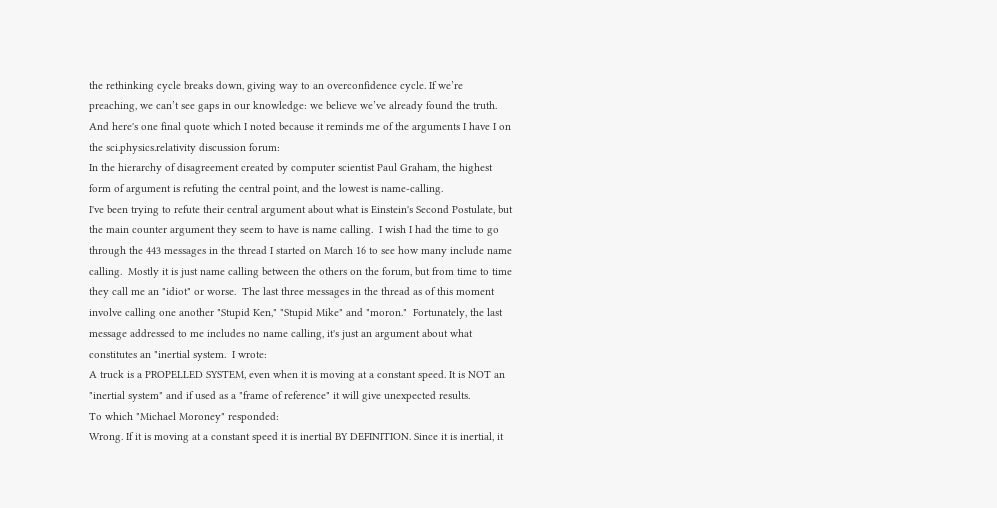the rethinking cycle breaks down, giving way to an overconfidence cycle. If we’re preaching, we can’t see gaps in our knowledge: we believe we’ve already found the truth.
And here's one final quote which I noted because it reminds me of the arguments I have I on the sci.physics.relativity discussion forum:
In the hierarchy of disagreement created by computer scientist Paul Graham, the highest form of argument is refuting the central point, and the lowest is name-calling.
I've been trying to refute their central argument about what is Einstein's Second Postulate, but the main counter argument they seem to have is name calling.  I wish I had the time to go through the 443 messages in the thread I started on March 16 to see how many include name calling.  Mostly it is just name calling between the others on the forum, but from time to time they call me an "idiot" or worse.  The last three messages in the thread as of this moment involve calling one another "Stupid Ken," "Stupid Mike" and "moron."  Fortunately, the last message addressed to me includes no name calling, it's just an argument about what constitutes an "inertial system.  I wrote:
A truck is a PROPELLED SYSTEM, even when it is moving at a constant speed. It is NOT an "inertial system" and if used as a "frame of reference" it will give unexpected results.
To which "Michael Moroney" responded:
Wrong. If it is moving at a constant speed it is inertial BY DEFINITION. Since it is inertial, it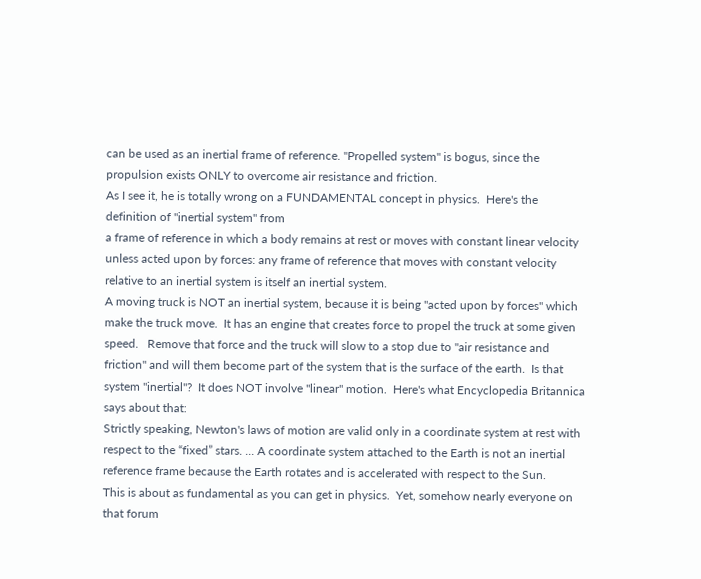can be used as an inertial frame of reference. "Propelled system" is bogus, since the propulsion exists ONLY to overcome air resistance and friction.
As I see it, he is totally wrong on a FUNDAMENTAL concept in physics.  Here's the definition of "inertial system" from
a frame of reference in which a body remains at rest or moves with constant linear velocity unless acted upon by forces: any frame of reference that moves with constant velocity relative to an inertial system is itself an inertial system.
A moving truck is NOT an inertial system, because it is being "acted upon by forces" which make the truck move.  It has an engine that creates force to propel the truck at some given speed.   Remove that force and the truck will slow to a stop due to "air resistance and friction" and will them become part of the system that is the surface of the earth.  Is that system "inertial"?  It does NOT involve "linear" motion.  Here's what Encyclopedia Britannica says about that:
Strictly speaking, Newton's laws of motion are valid only in a coordinate system at rest with respect to the “fixed” stars. ... A coordinate system attached to the Earth is not an inertial reference frame because the Earth rotates and is accelerated with respect to the Sun.
This is about as fundamental as you can get in physics.  Yet, somehow nearly everyone on that forum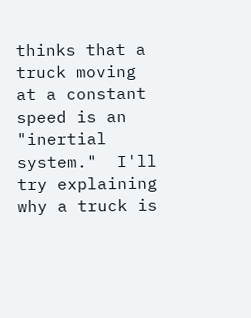thinks that a truck moving at a constant speed is an "inertial system."  I'll try explaining why a truck is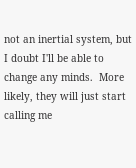not an inertial system, but I doubt I'll be able to change any minds.  More likely, they will just start calling me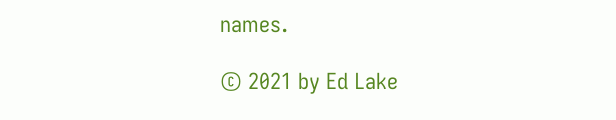names.

© 2021 by Ed Lake